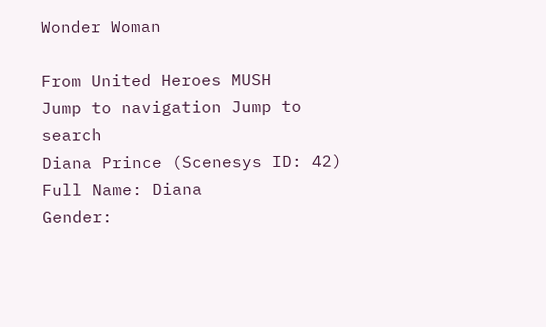Wonder Woman

From United Heroes MUSH
Jump to navigation Jump to search
Diana Prince (Scenesys ID: 42)
Full Name: Diana
Gender: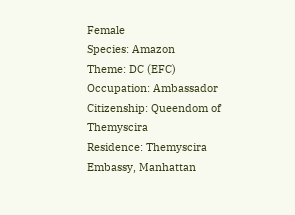Female
Species: Amazon
Theme: DC (EFC)
Occupation: Ambassador
Citizenship: Queendom of Themyscira
Residence: Themyscira Embassy, Manhattan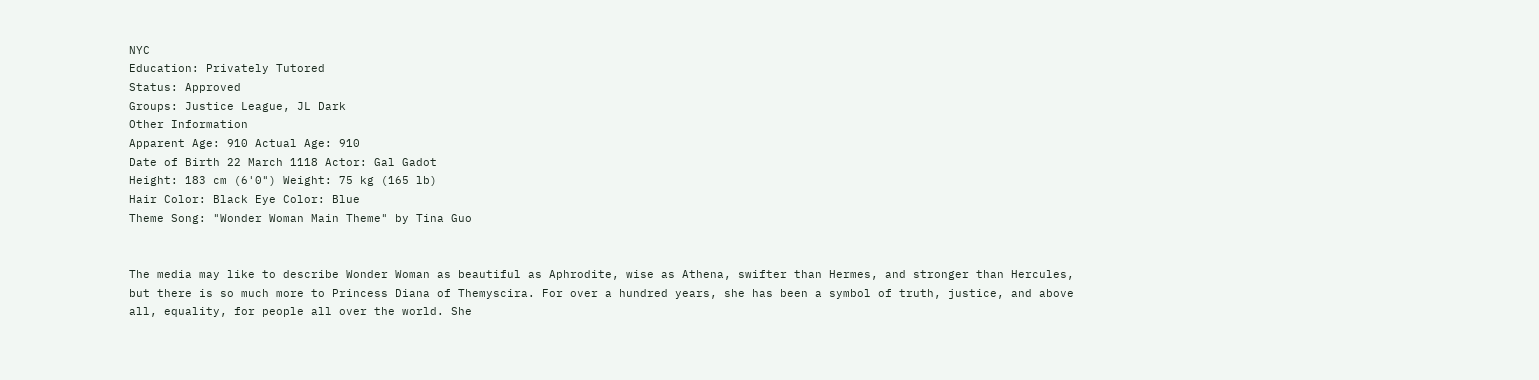NYC
Education: Privately Tutored
Status: Approved
Groups: Justice League, JL Dark
Other Information
Apparent Age: 910 Actual Age: 910
Date of Birth 22 March 1118 Actor: Gal Gadot
Height: 183 cm (6'0") Weight: 75 kg (165 lb)
Hair Color: Black Eye Color: Blue
Theme Song: "Wonder Woman Main Theme" by Tina Guo


The media may like to describe Wonder Woman as beautiful as Aphrodite, wise as Athena, swifter than Hermes, and stronger than Hercules, but there is so much more to Princess Diana of Themyscira. For over a hundred years, she has been a symbol of truth, justice, and above all, equality, for people all over the world. She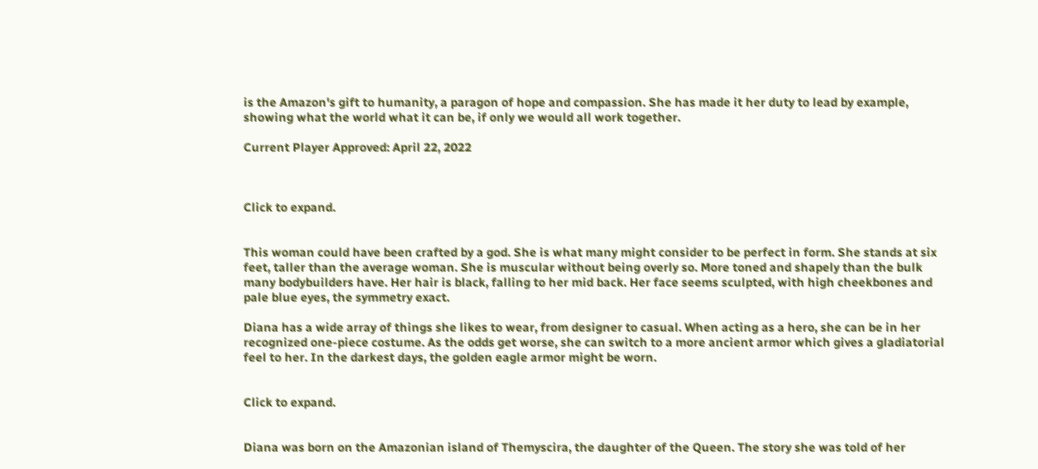is the Amazon's gift to humanity, a paragon of hope and compassion. She has made it her duty to lead by example, showing what the world what it can be, if only we would all work together.

Current Player Approved: April 22, 2022



Click to expand.


This woman could have been crafted by a god. She is what many might consider to be perfect in form. She stands at six feet, taller than the average woman. She is muscular without being overly so. More toned and shapely than the bulk many bodybuilders have. Her hair is black, falling to her mid back. Her face seems sculpted, with high cheekbones and pale blue eyes, the symmetry exact.

Diana has a wide array of things she likes to wear, from designer to casual. When acting as a hero, she can be in her recognized one-piece costume. As the odds get worse, she can switch to a more ancient armor which gives a gladiatorial feel to her. In the darkest days, the golden eagle armor might be worn.


Click to expand.


Diana was born on the Amazonian island of Themyscira, the daughter of the Queen. The story she was told of her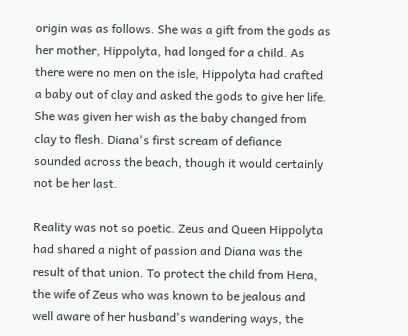origin was as follows. She was a gift from the gods as her mother, Hippolyta, had longed for a child. As there were no men on the isle, Hippolyta had crafted a baby out of clay and asked the gods to give her life. She was given her wish as the baby changed from clay to flesh. Diana's first scream of defiance sounded across the beach, though it would certainly not be her last.

Reality was not so poetic. Zeus and Queen Hippolyta had shared a night of passion and Diana was the result of that union. To protect the child from Hera, the wife of Zeus who was known to be jealous and well aware of her husband's wandering ways, the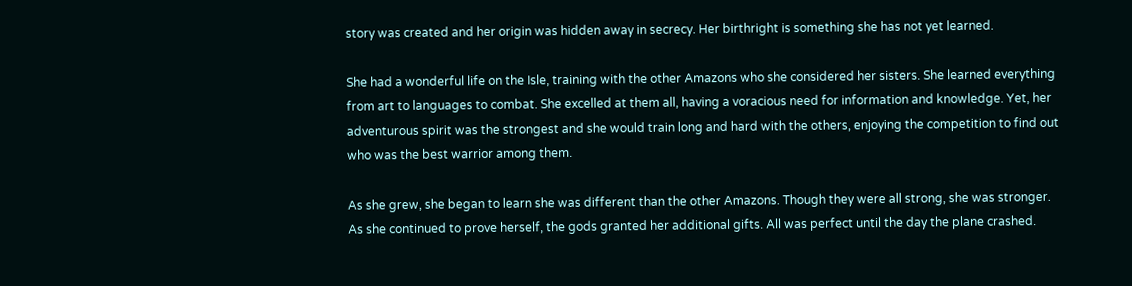story was created and her origin was hidden away in secrecy. Her birthright is something she has not yet learned.

She had a wonderful life on the Isle, training with the other Amazons who she considered her sisters. She learned everything from art to languages to combat. She excelled at them all, having a voracious need for information and knowledge. Yet, her adventurous spirit was the strongest and she would train long and hard with the others, enjoying the competition to find out who was the best warrior among them.

As she grew, she began to learn she was different than the other Amazons. Though they were all strong, she was stronger. As she continued to prove herself, the gods granted her additional gifts. All was perfect until the day the plane crashed.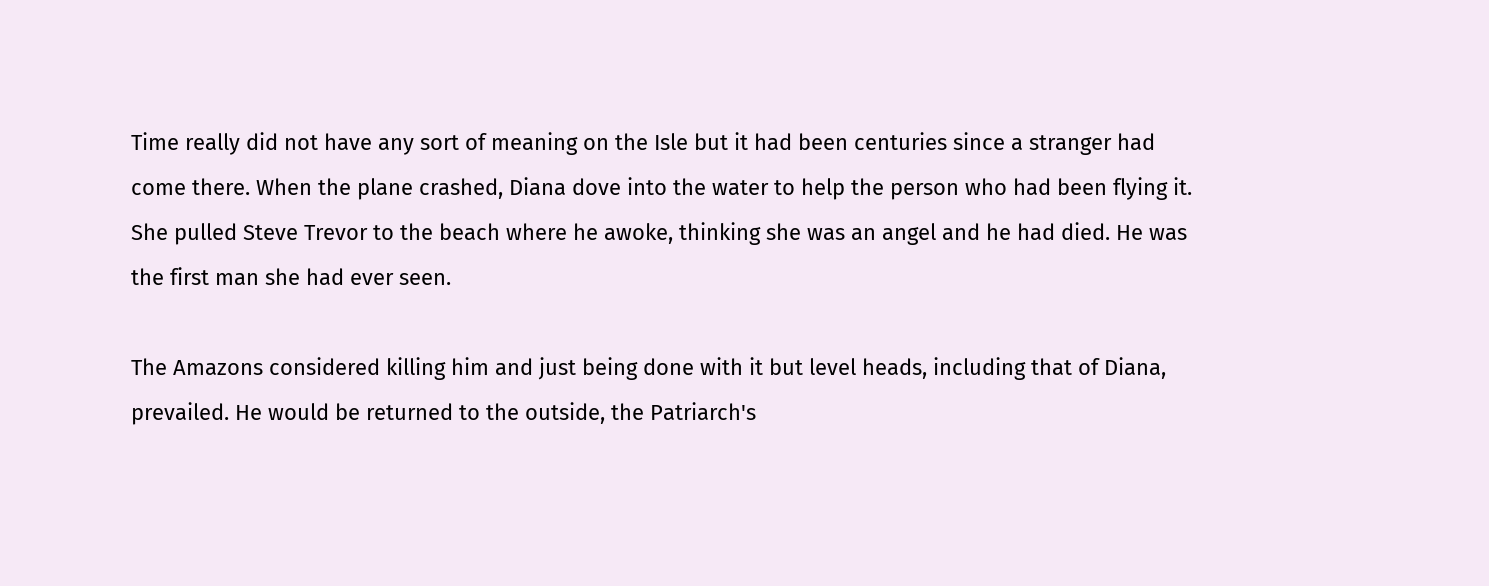Time really did not have any sort of meaning on the Isle but it had been centuries since a stranger had come there. When the plane crashed, Diana dove into the water to help the person who had been flying it. She pulled Steve Trevor to the beach where he awoke, thinking she was an angel and he had died. He was the first man she had ever seen.

The Amazons considered killing him and just being done with it but level heads, including that of Diana, prevailed. He would be returned to the outside, the Patriarch's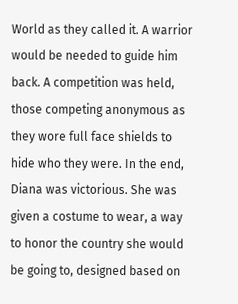World as they called it. A warrior would be needed to guide him back. A competition was held, those competing anonymous as they wore full face shields to hide who they were. In the end, Diana was victorious. She was given a costume to wear, a way to honor the country she would be going to, designed based on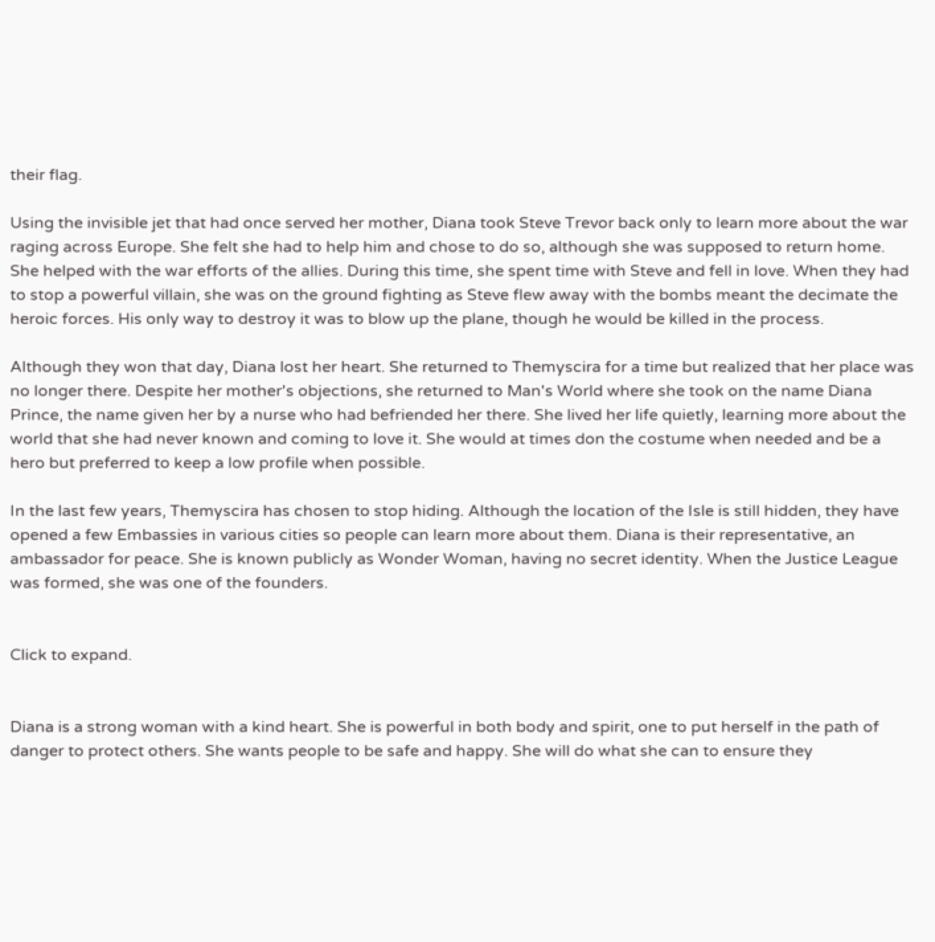their flag.

Using the invisible jet that had once served her mother, Diana took Steve Trevor back only to learn more about the war raging across Europe. She felt she had to help him and chose to do so, although she was supposed to return home. She helped with the war efforts of the allies. During this time, she spent time with Steve and fell in love. When they had to stop a powerful villain, she was on the ground fighting as Steve flew away with the bombs meant the decimate the heroic forces. His only way to destroy it was to blow up the plane, though he would be killed in the process.

Although they won that day, Diana lost her heart. She returned to Themyscira for a time but realized that her place was no longer there. Despite her mother's objections, she returned to Man's World where she took on the name Diana Prince, the name given her by a nurse who had befriended her there. She lived her life quietly, learning more about the world that she had never known and coming to love it. She would at times don the costume when needed and be a hero but preferred to keep a low profile when possible.

In the last few years, Themyscira has chosen to stop hiding. Although the location of the Isle is still hidden, they have opened a few Embassies in various cities so people can learn more about them. Diana is their representative, an ambassador for peace. She is known publicly as Wonder Woman, having no secret identity. When the Justice League was formed, she was one of the founders.


Click to expand.


Diana is a strong woman with a kind heart. She is powerful in both body and spirit, one to put herself in the path of danger to protect others. She wants people to be safe and happy. She will do what she can to ensure they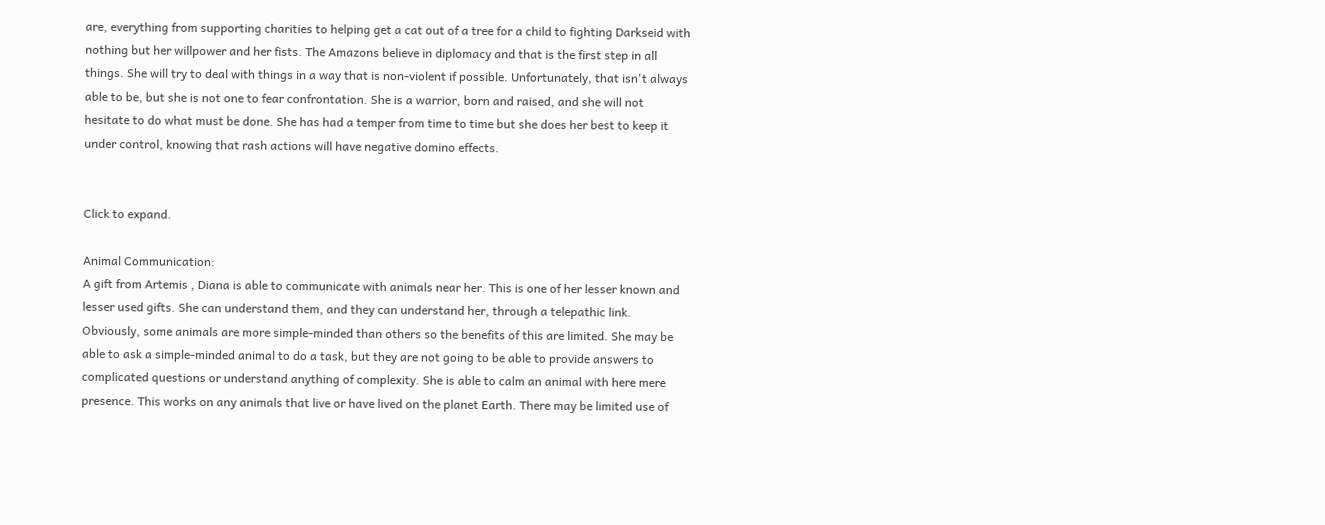are, everything from supporting charities to helping get a cat out of a tree for a child to fighting Darkseid with nothing but her willpower and her fists. The Amazons believe in diplomacy and that is the first step in all things. She will try to deal with things in a way that is non-violent if possible. Unfortunately, that isn't always able to be, but she is not one to fear confrontation. She is a warrior, born and raised, and she will not hesitate to do what must be done. She has had a temper from time to time but she does her best to keep it under control, knowing that rash actions will have negative domino effects.


Click to expand.

Animal Communication:
A gift from Artemis , Diana is able to communicate with animals near her. This is one of her lesser known and lesser used gifts. She can understand them, and they can understand her, through a telepathic link. Obviously, some animals are more simple-minded than others so the benefits of this are limited. She may be able to ask a simple-minded animal to do a task, but they are not going to be able to provide answers to complicated questions or understand anything of complexity. She is able to calm an animal with here mere presence. This works on any animals that live or have lived on the planet Earth. There may be limited use of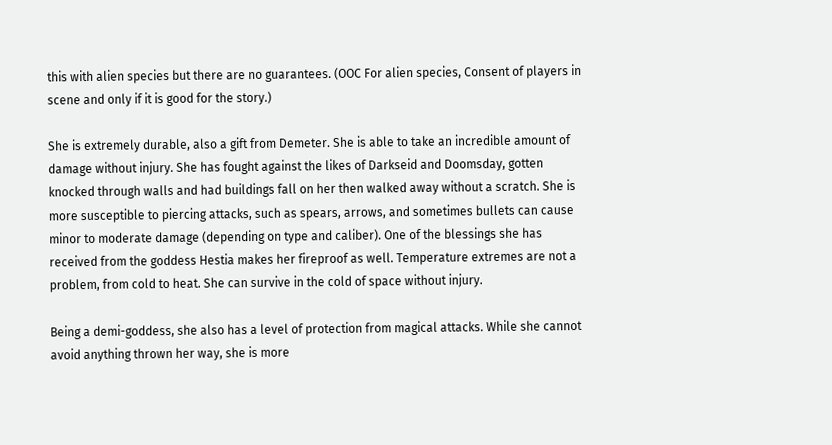this with alien species but there are no guarantees. (OOC For alien species, Consent of players in scene and only if it is good for the story.)

She is extremely durable, also a gift from Demeter. She is able to take an incredible amount of damage without injury. She has fought against the likes of Darkseid and Doomsday, gotten knocked through walls and had buildings fall on her then walked away without a scratch. She is more susceptible to piercing attacks, such as spears, arrows, and sometimes bullets can cause minor to moderate damage (depending on type and caliber). One of the blessings she has received from the goddess Hestia makes her fireproof as well. Temperature extremes are not a problem, from cold to heat. She can survive in the cold of space without injury.

Being a demi-goddess, she also has a level of protection from magical attacks. While she cannot avoid anything thrown her way, she is more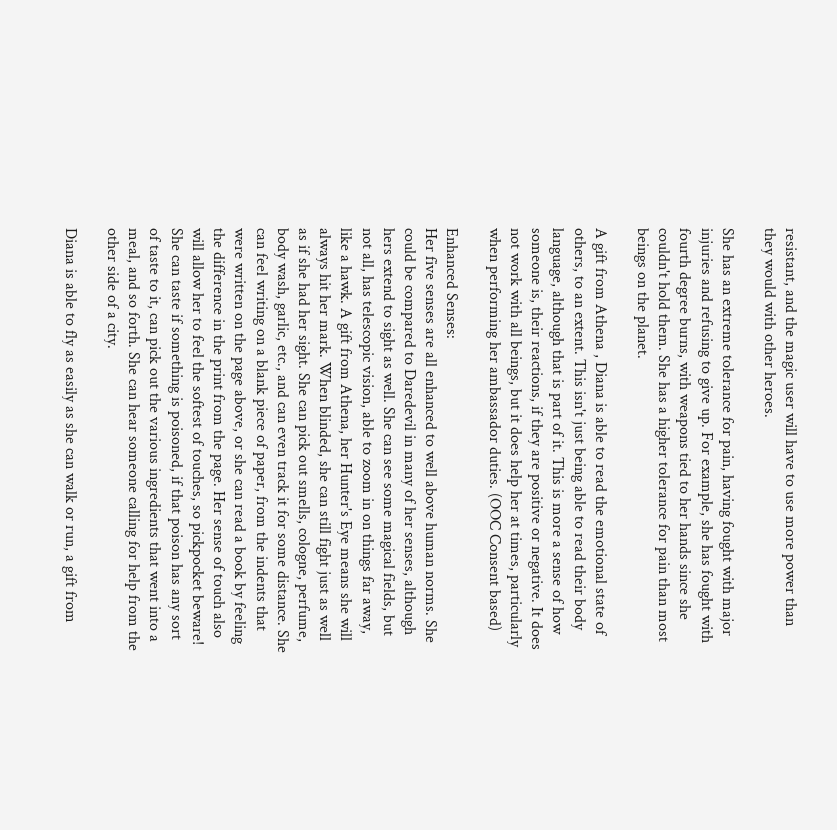resistant, and the magic user will have to use more power than they would with other heroes.

She has an extreme tolerance for pain, having fought with major injuries and refusing to give up. For example, she has fought with fourth degree burns, with weapons tied to her hands since she couldn't hold them. She has a higher tolerance for pain than most beings on the planet.

A gift from Athena , Diana is able to read the emotional state of others, to an extent. This isn't just being able to read their body language, although that is part of it. This is more a sense of how someone is, their reactions, if they are positive or negative. It does not work with all beings, but it does help her at times, particularly when performing her ambassador duties. (OOC Consent based)

Enhanced Senses:
Her five senses are all enhanced to well above human norms. She could be compared to Daredevil in many of her senses, although hers extend to sight as well. She can see some magical fields, but not all, has telescopic vision, able to zoom in on things far away, like a hawk. A gift from Athena, her Hunter's Eye means she will always hit her mark. When blinded, she can still fight just as well as if she had her sight. She can pick out smells, cologne, perfume, body wash, garlic, etc., and can even track it for some distance. She can feel writing on a blank piece of paper, from the indents that were written on the page above, or she can read a book by feeling the difference in the print from the page. Her sense of touch also will allow her to feel the softest of touches, so pickpocket beware! She can taste if something is poisoned, if that poison has any sort of taste to it, can pick out the various ingredients that went into a meal, and so forth. She can hear someone calling for help from the other side of a city.

Diana is able to fly as easily as she can walk or run, a gift from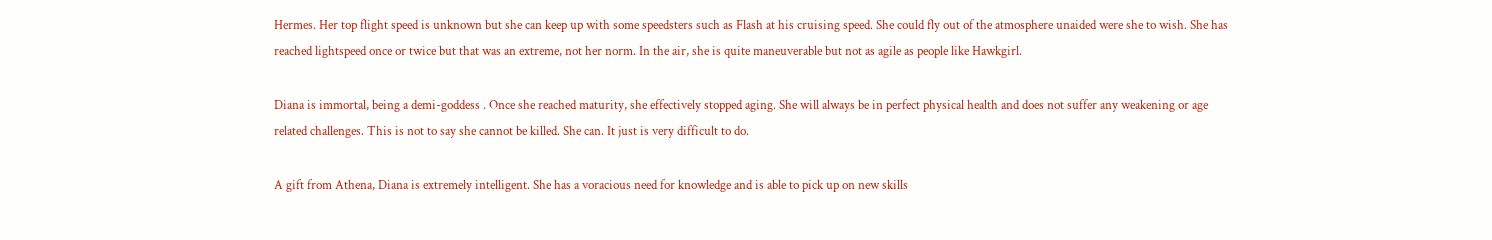Hermes. Her top flight speed is unknown but she can keep up with some speedsters such as Flash at his cruising speed. She could fly out of the atmosphere unaided were she to wish. She has reached lightspeed once or twice but that was an extreme, not her norm. In the air, she is quite maneuverable but not as agile as people like Hawkgirl.

Diana is immortal, being a demi-goddess . Once she reached maturity, she effectively stopped aging. She will always be in perfect physical health and does not suffer any weakening or age related challenges. This is not to say she cannot be killed. She can. It just is very difficult to do.

A gift from Athena, Diana is extremely intelligent. She has a voracious need for knowledge and is able to pick up on new skills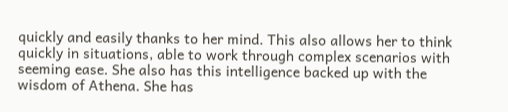quickly and easily thanks to her mind. This also allows her to think quickly in situations, able to work through complex scenarios with seeming ease. She also has this intelligence backed up with the wisdom of Athena. She has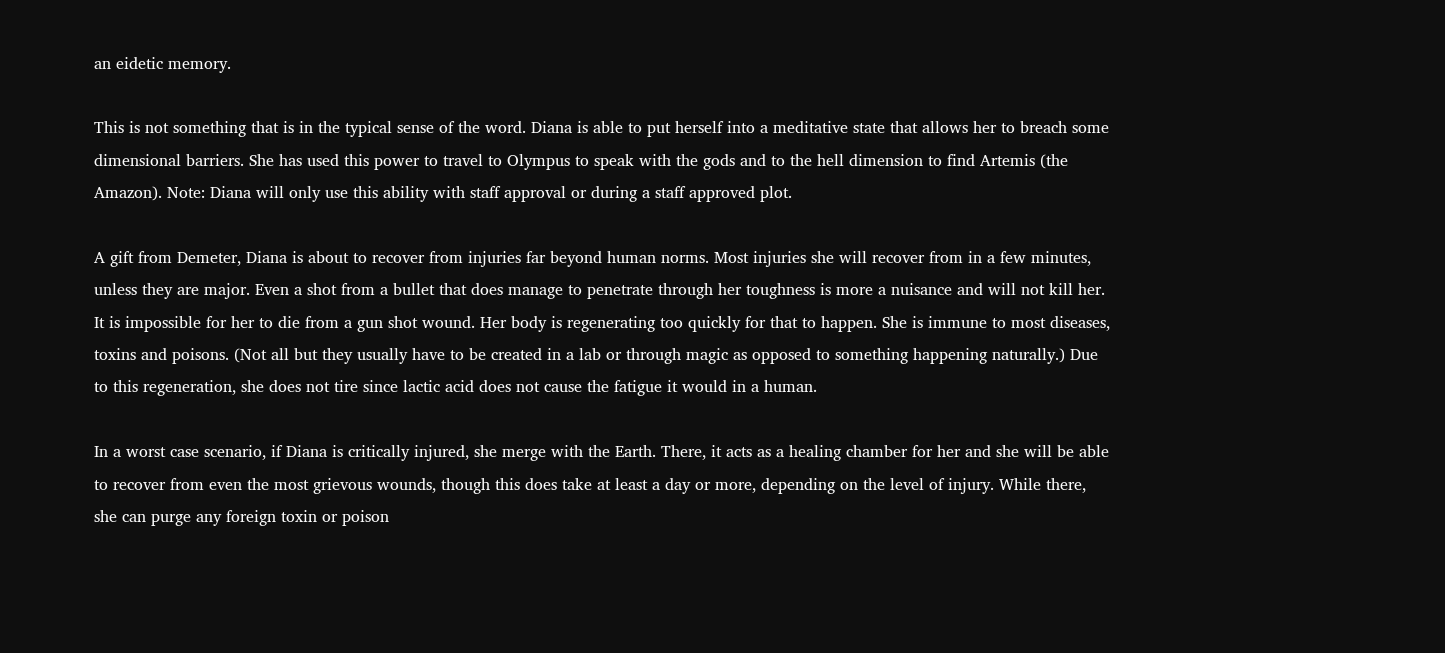an eidetic memory.

This is not something that is in the typical sense of the word. Diana is able to put herself into a meditative state that allows her to breach some dimensional barriers. She has used this power to travel to Olympus to speak with the gods and to the hell dimension to find Artemis (the Amazon). Note: Diana will only use this ability with staff approval or during a staff approved plot.

A gift from Demeter, Diana is about to recover from injuries far beyond human norms. Most injuries she will recover from in a few minutes, unless they are major. Even a shot from a bullet that does manage to penetrate through her toughness is more a nuisance and will not kill her. It is impossible for her to die from a gun shot wound. Her body is regenerating too quickly for that to happen. She is immune to most diseases, toxins and poisons. (Not all but they usually have to be created in a lab or through magic as opposed to something happening naturally.) Due to this regeneration, she does not tire since lactic acid does not cause the fatigue it would in a human.

In a worst case scenario, if Diana is critically injured, she merge with the Earth. There, it acts as a healing chamber for her and she will be able to recover from even the most grievous wounds, though this does take at least a day or more, depending on the level of injury. While there, she can purge any foreign toxin or poison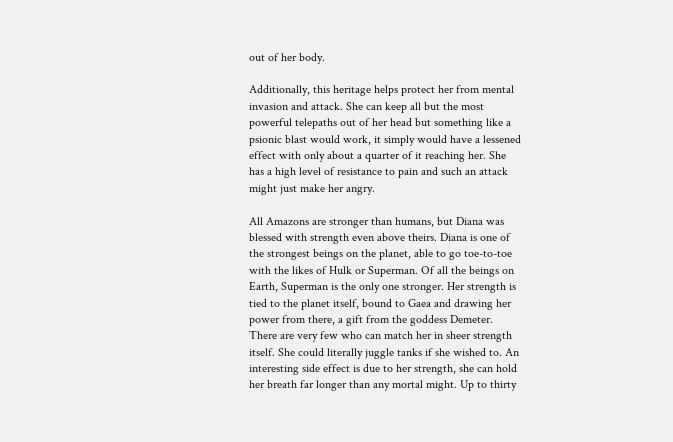out of her body.

Additionally, this heritage helps protect her from mental invasion and attack. She can keep all but the most powerful telepaths out of her head but something like a psionic blast would work, it simply would have a lessened effect with only about a quarter of it reaching her. She has a high level of resistance to pain and such an attack might just make her angry.

All Amazons are stronger than humans, but Diana was blessed with strength even above theirs. Diana is one of the strongest beings on the planet, able to go toe-to-toe with the likes of Hulk or Superman. Of all the beings on Earth, Superman is the only one stronger. Her strength is tied to the planet itself, bound to Gaea and drawing her power from there, a gift from the goddess Demeter. There are very few who can match her in sheer strength itself. She could literally juggle tanks if she wished to. An interesting side effect is due to her strength, she can hold her breath far longer than any mortal might. Up to thirty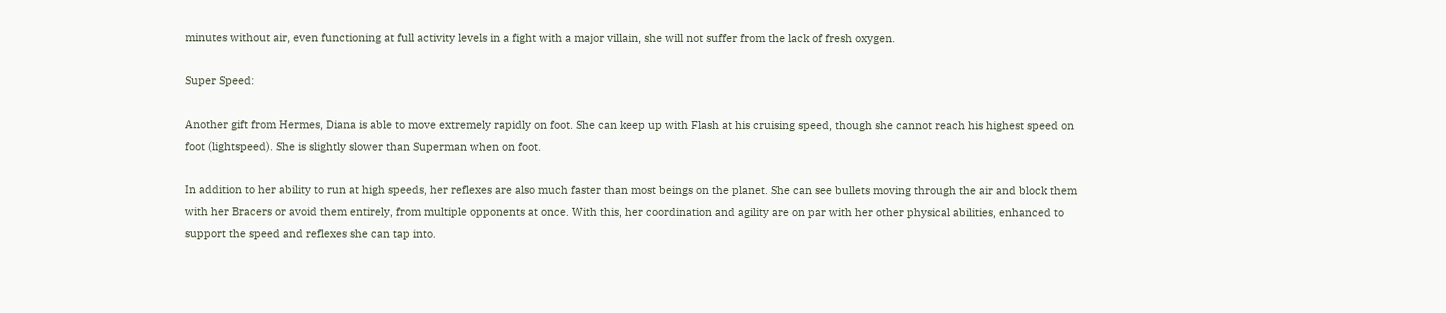minutes without air, even functioning at full activity levels in a fight with a major villain, she will not suffer from the lack of fresh oxygen.

Super Speed:

Another gift from Hermes, Diana is able to move extremely rapidly on foot. She can keep up with Flash at his cruising speed, though she cannot reach his highest speed on foot (lightspeed). She is slightly slower than Superman when on foot.

In addition to her ability to run at high speeds, her reflexes are also much faster than most beings on the planet. She can see bullets moving through the air and block them with her Bracers or avoid them entirely, from multiple opponents at once. With this, her coordination and agility are on par with her other physical abilities, enhanced to support the speed and reflexes she can tap into.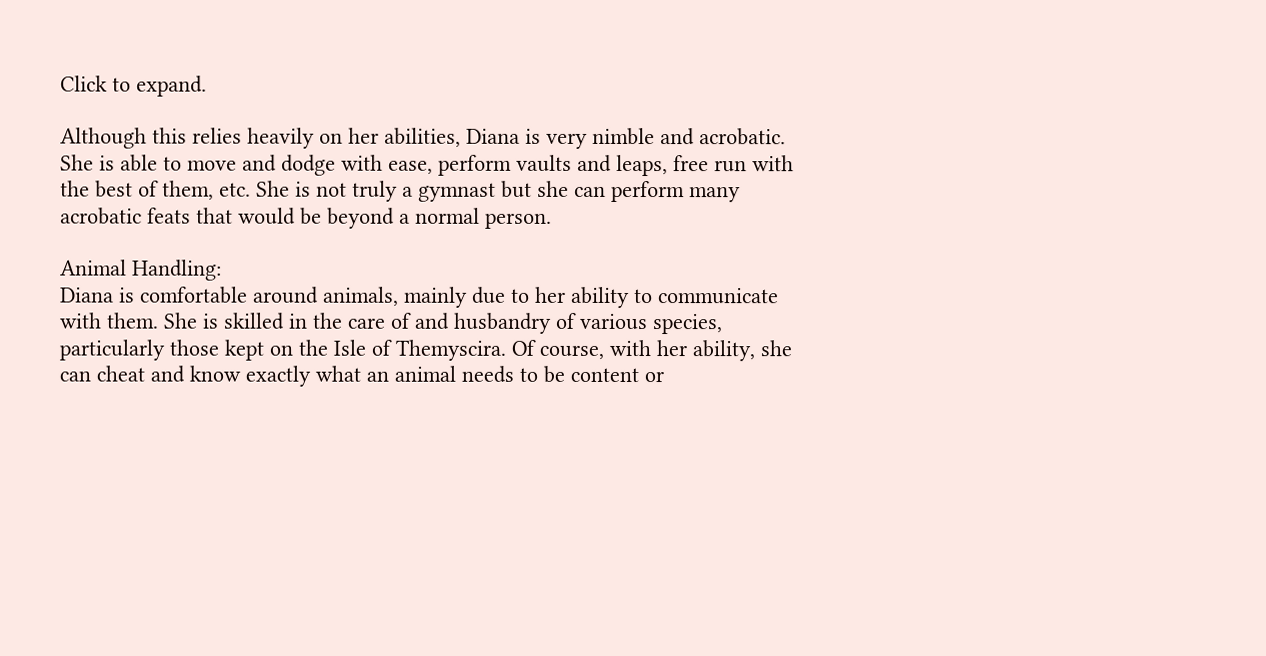Click to expand.

Although this relies heavily on her abilities, Diana is very nimble and acrobatic. She is able to move and dodge with ease, perform vaults and leaps, free run with the best of them, etc. She is not truly a gymnast but she can perform many acrobatic feats that would be beyond a normal person.

Animal Handling:
Diana is comfortable around animals, mainly due to her ability to communicate with them. She is skilled in the care of and husbandry of various species, particularly those kept on the Isle of Themyscira. Of course, with her ability, she can cheat and know exactly what an animal needs to be content or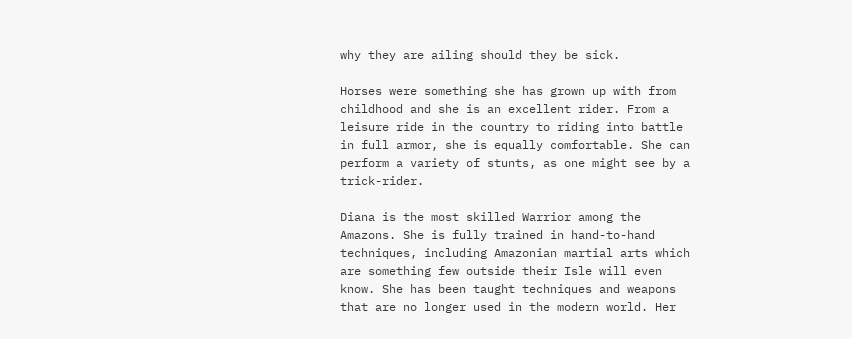why they are ailing should they be sick.

Horses were something she has grown up with from childhood and she is an excellent rider. From a leisure ride in the country to riding into battle in full armor, she is equally comfortable. She can perform a variety of stunts, as one might see by a trick-rider.

Diana is the most skilled Warrior among the Amazons. She is fully trained in hand-to-hand techniques, including Amazonian martial arts which are something few outside their Isle will even know. She has been taught techniques and weapons that are no longer used in the modern world. Her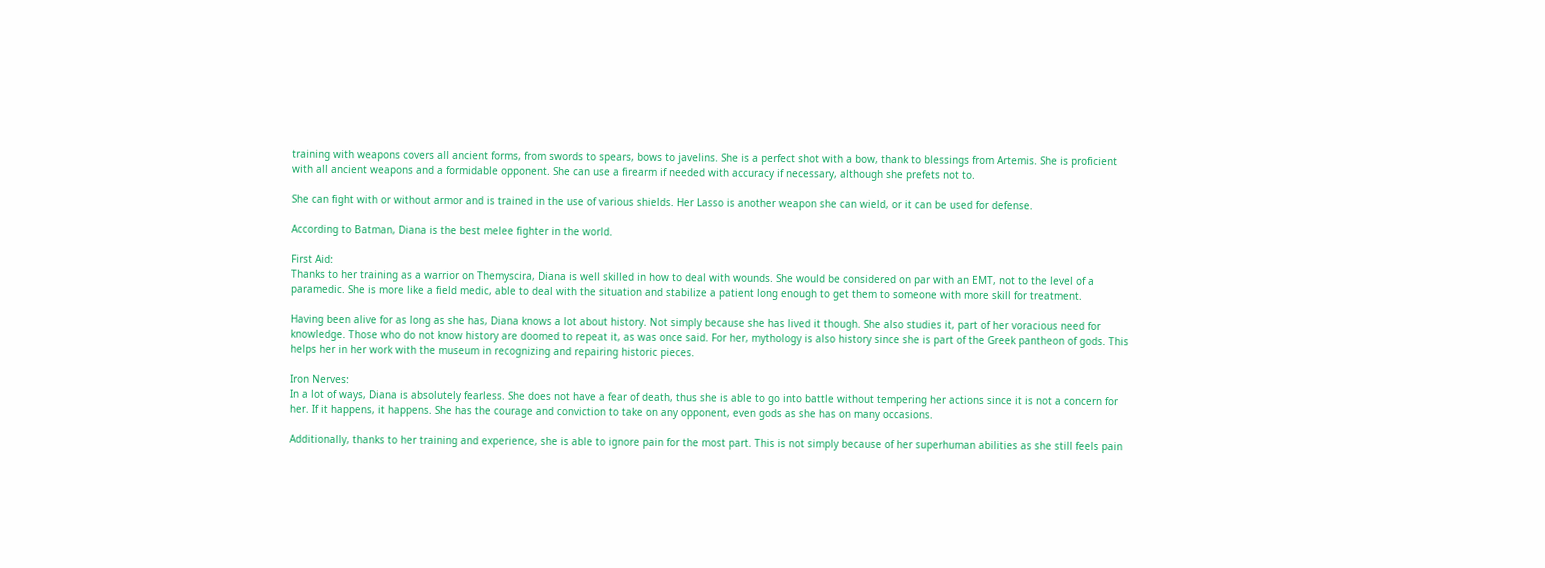training with weapons covers all ancient forms, from swords to spears, bows to javelins. She is a perfect shot with a bow, thank to blessings from Artemis. She is proficient with all ancient weapons and a formidable opponent. She can use a firearm if needed with accuracy if necessary, although she prefets not to.

She can fight with or without armor and is trained in the use of various shields. Her Lasso is another weapon she can wield, or it can be used for defense.

According to Batman, Diana is the best melee fighter in the world.

First Aid:
Thanks to her training as a warrior on Themyscira, Diana is well skilled in how to deal with wounds. She would be considered on par with an EMT, not to the level of a paramedic. She is more like a field medic, able to deal with the situation and stabilize a patient long enough to get them to someone with more skill for treatment.

Having been alive for as long as she has, Diana knows a lot about history. Not simply because she has lived it though. She also studies it, part of her voracious need for knowledge. Those who do not know history are doomed to repeat it, as was once said. For her, mythology is also history since she is part of the Greek pantheon of gods. This helps her in her work with the museum in recognizing and repairing historic pieces.

Iron Nerves:
In a lot of ways, Diana is absolutely fearless. She does not have a fear of death, thus she is able to go into battle without tempering her actions since it is not a concern for her. If it happens, it happens. She has the courage and conviction to take on any opponent, even gods as she has on many occasions.

Additionally, thanks to her training and experience, she is able to ignore pain for the most part. This is not simply because of her superhuman abilities as she still feels pain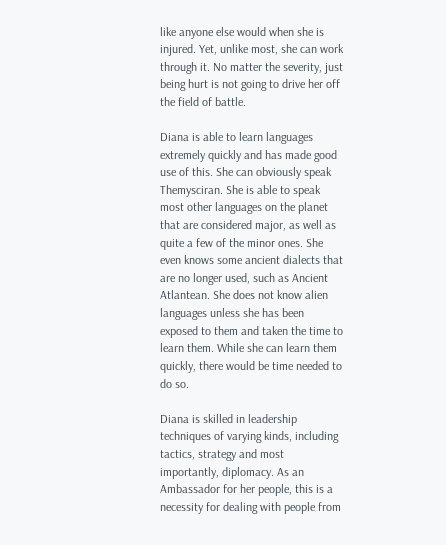like anyone else would when she is injured. Yet, unlike most, she can work through it. No matter the severity, just being hurt is not going to drive her off the field of battle.

Diana is able to learn languages extremely quickly and has made good use of this. She can obviously speak Themysciran. She is able to speak most other languages on the planet that are considered major, as well as quite a few of the minor ones. She even knows some ancient dialects that are no longer used, such as Ancient Atlantean. She does not know alien languages unless she has been exposed to them and taken the time to learn them. While she can learn them quickly, there would be time needed to do so.

Diana is skilled in leadership techniques of varying kinds, including tactics, strategy and most importantly, diplomacy. As an Ambassador for her people, this is a necessity for dealing with people from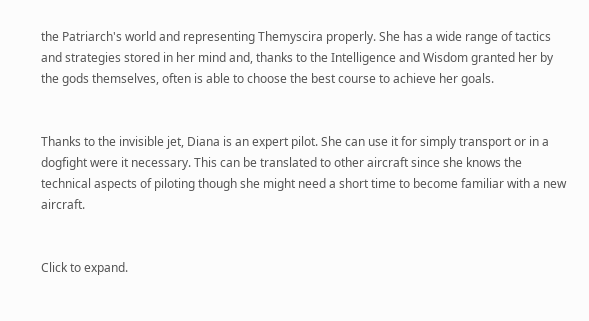the Patriarch's world and representing Themyscira properly. She has a wide range of tactics and strategies stored in her mind and, thanks to the Intelligence and Wisdom granted her by the gods themselves, often is able to choose the best course to achieve her goals.


Thanks to the invisible jet, Diana is an expert pilot. She can use it for simply transport or in a dogfight were it necessary. This can be translated to other aircraft since she knows the technical aspects of piloting though she might need a short time to become familiar with a new aircraft.


Click to expand.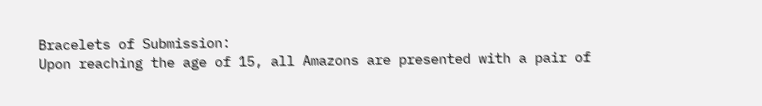Bracelets of Submission:
Upon reaching the age of 15, all Amazons are presented with a pair of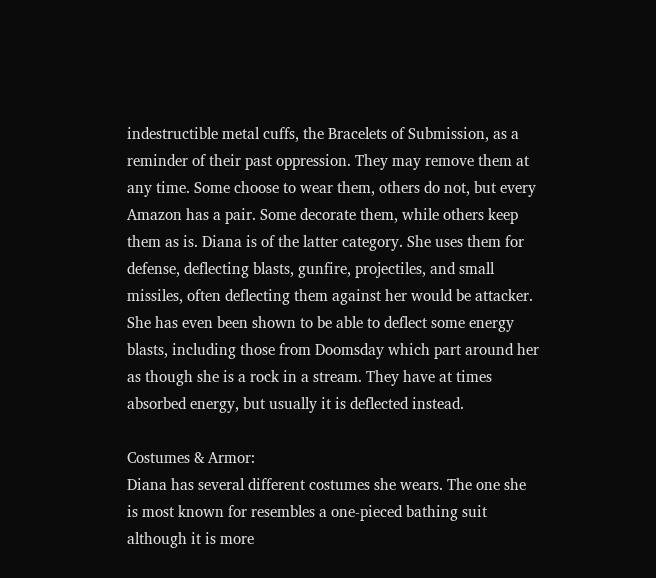indestructible metal cuffs, the Bracelets of Submission, as a reminder of their past oppression. They may remove them at any time. Some choose to wear them, others do not, but every Amazon has a pair. Some decorate them, while others keep them as is. Diana is of the latter category. She uses them for defense, deflecting blasts, gunfire, projectiles, and small missiles, often deflecting them against her would be attacker. She has even been shown to be able to deflect some energy blasts, including those from Doomsday which part around her as though she is a rock in a stream. They have at times absorbed energy, but usually it is deflected instead.

Costumes & Armor:
Diana has several different costumes she wears. The one she is most known for resembles a one-pieced bathing suit although it is more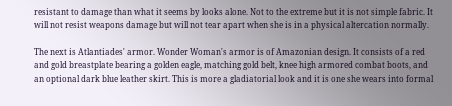resistant to damage than what it seems by looks alone. Not to the extreme but it is not simple fabric. It will not resist weapons damage but will not tear apart when she is in a physical altercation normally.

The next is Atlantiades' armor. Wonder Woman's armor is of Amazonian design. It consists of a red and gold breastplate bearing a golden eagle, matching gold belt, knee high armored combat boots, and an optional dark blue leather skirt. This is more a gladiatorial look and it is one she wears into formal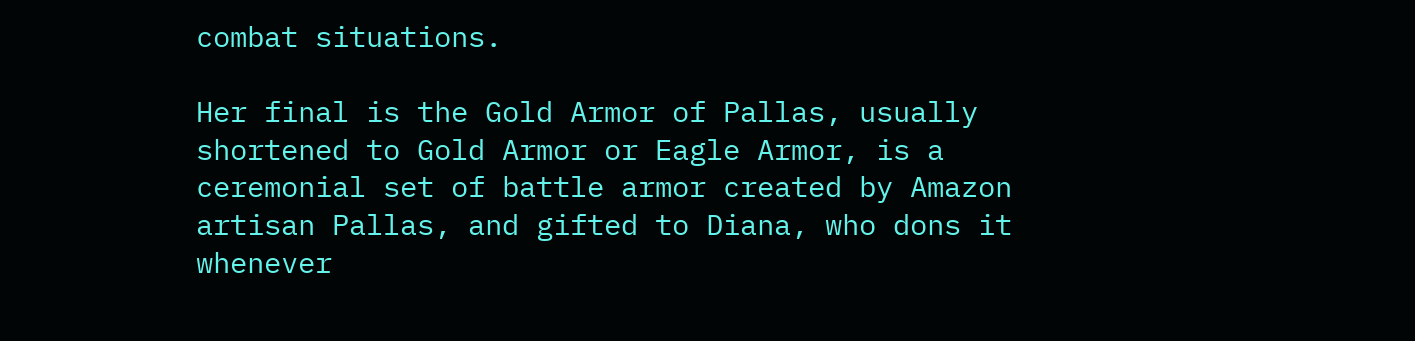combat situations.

Her final is the Gold Armor of Pallas, usually shortened to Gold Armor or Eagle Armor, is a ceremonial set of battle armor created by Amazon artisan Pallas, and gifted to Diana, who dons it whenever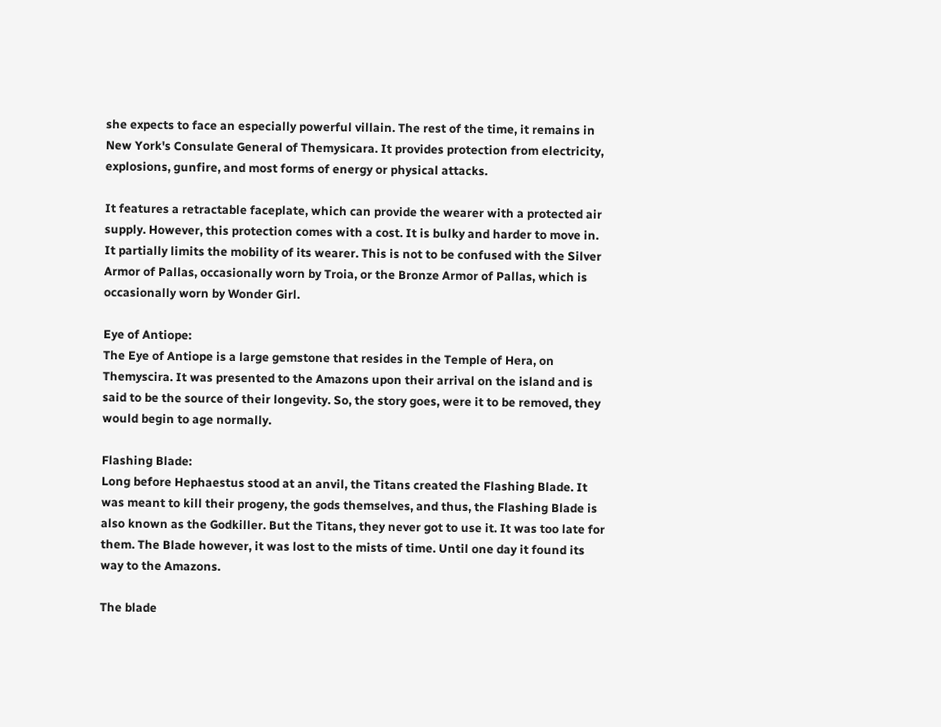she expects to face an especially powerful villain. The rest of the time, it remains in New York's Consulate General of Themysicara. It provides protection from electricity, explosions, gunfire, and most forms of energy or physical attacks.

It features a retractable faceplate, which can provide the wearer with a protected air supply. However, this protection comes with a cost. It is bulky and harder to move in. It partially limits the mobility of its wearer. This is not to be confused with the Silver Armor of Pallas, occasionally worn by Troia, or the Bronze Armor of Pallas, which is occasionally worn by Wonder Girl.

Eye of Antiope:
The Eye of Antiope is a large gemstone that resides in the Temple of Hera, on Themyscira. It was presented to the Amazons upon their arrival on the island and is said to be the source of their longevity. So, the story goes, were it to be removed, they would begin to age normally.

Flashing Blade:
Long before Hephaestus stood at an anvil, the Titans created the Flashing Blade. It was meant to kill their progeny, the gods themselves, and thus, the Flashing Blade is also known as the Godkiller. But the Titans, they never got to use it. It was too late for them. The Blade however, it was lost to the mists of time. Until one day it found its way to the Amazons.

The blade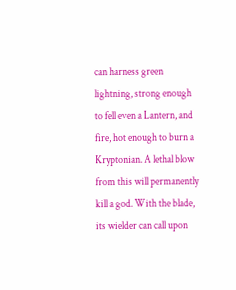can harness green lightning, strong enough to fell even a Lantern, and fire, hot enough to burn a Kryptonian. A lethal blow from this will permanently kill a god. With the blade, its wielder can call upon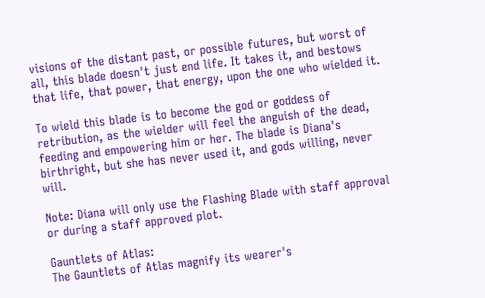visions of the distant past, or possible futures, but worst of all, this blade doesn't just end life. It takes it, and bestows that life, that power, that energy, upon the one who wielded it.

To wield this blade is to become the god or goddess of retribution, as the wielder will feel the anguish of the dead, feeding and empowering him or her. The blade is Diana's birthright, but she has never used it, and gods willing, never will.

Note: Diana will only use the Flashing Blade with staff approval or during a staff approved plot.

Gauntlets of Atlas:
The Gauntlets of Atlas magnify its wearer's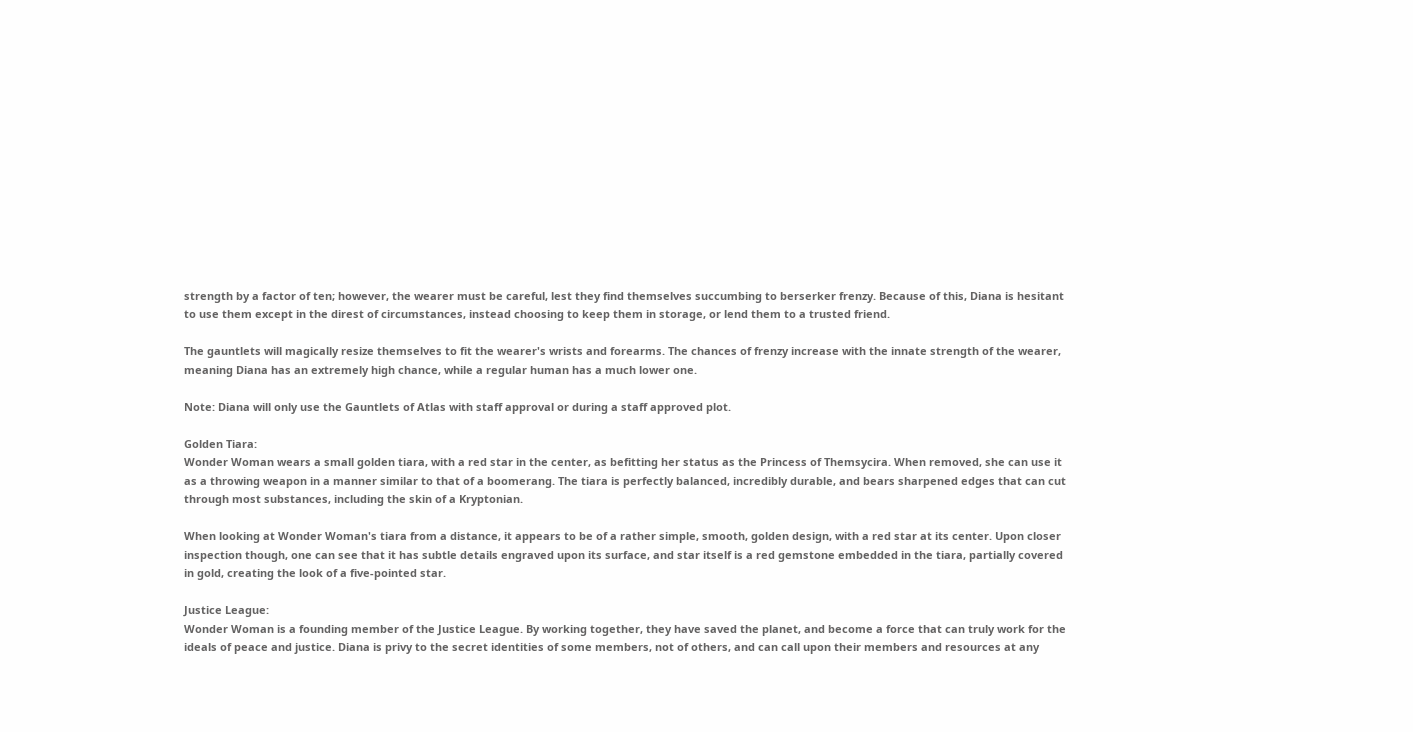strength by a factor of ten; however, the wearer must be careful, lest they find themselves succumbing to berserker frenzy. Because of this, Diana is hesitant to use them except in the direst of circumstances, instead choosing to keep them in storage, or lend them to a trusted friend.

The gauntlets will magically resize themselves to fit the wearer's wrists and forearms. The chances of frenzy increase with the innate strength of the wearer, meaning Diana has an extremely high chance, while a regular human has a much lower one.

Note: Diana will only use the Gauntlets of Atlas with staff approval or during a staff approved plot.

Golden Tiara:
Wonder Woman wears a small golden tiara, with a red star in the center, as befitting her status as the Princess of Themsycira. When removed, she can use it as a throwing weapon in a manner similar to that of a boomerang. The tiara is perfectly balanced, incredibly durable, and bears sharpened edges that can cut through most substances, including the skin of a Kryptonian.

When looking at Wonder Woman's tiara from a distance, it appears to be of a rather simple, smooth, golden design, with a red star at its center. Upon closer inspection though, one can see that it has subtle details engraved upon its surface, and star itself is a red gemstone embedded in the tiara, partially covered in gold, creating the look of a five-pointed star.

Justice League:
Wonder Woman is a founding member of the Justice League. By working together, they have saved the planet, and become a force that can truly work for the ideals of peace and justice. Diana is privy to the secret identities of some members, not of others, and can call upon their members and resources at any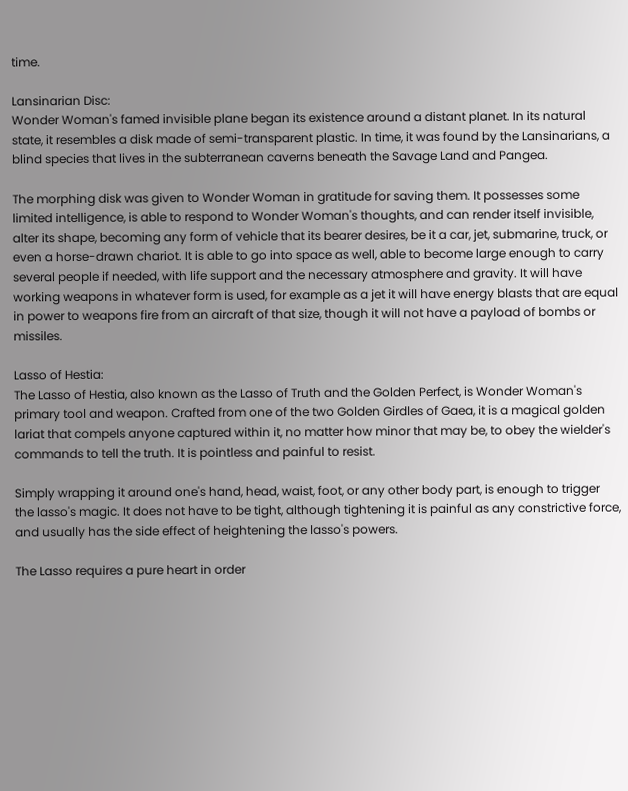time.

Lansinarian Disc:
Wonder Woman's famed invisible plane began its existence around a distant planet. In its natural state, it resembles a disk made of semi-transparent plastic. In time, it was found by the Lansinarians, a blind species that lives in the subterranean caverns beneath the Savage Land and Pangea.

The morphing disk was given to Wonder Woman in gratitude for saving them. It possesses some limited intelligence, is able to respond to Wonder Woman's thoughts, and can render itself invisible, alter its shape, becoming any form of vehicle that its bearer desires, be it a car, jet, submarine, truck, or even a horse-drawn chariot. It is able to go into space as well, able to become large enough to carry several people if needed, with life support and the necessary atmosphere and gravity. It will have working weapons in whatever form is used, for example as a jet it will have energy blasts that are equal in power to weapons fire from an aircraft of that size, though it will not have a payload of bombs or missiles.

Lasso of Hestia:
The Lasso of Hestia, also known as the Lasso of Truth and the Golden Perfect, is Wonder Woman's primary tool and weapon. Crafted from one of the two Golden Girdles of Gaea, it is a magical golden lariat that compels anyone captured within it, no matter how minor that may be, to obey the wielder's commands to tell the truth. It is pointless and painful to resist.

Simply wrapping it around one's hand, head, waist, foot, or any other body part, is enough to trigger the lasso's magic. It does not have to be tight, although tightening it is painful as any constrictive force, and usually has the side effect of heightening the lasso's powers.

The Lasso requires a pure heart in order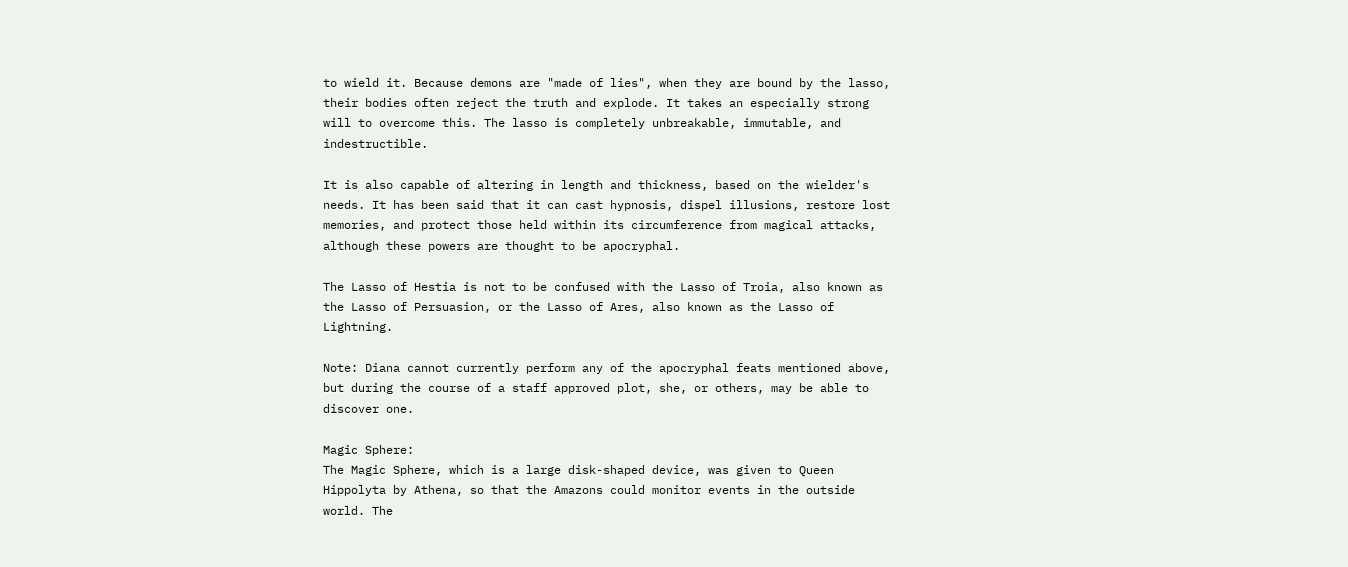to wield it. Because demons are "made of lies", when they are bound by the lasso, their bodies often reject the truth and explode. It takes an especially strong will to overcome this. The lasso is completely unbreakable, immutable, and indestructible.

It is also capable of altering in length and thickness, based on the wielder's needs. It has been said that it can cast hypnosis, dispel illusions, restore lost memories, and protect those held within its circumference from magical attacks, although these powers are thought to be apocryphal.

The Lasso of Hestia is not to be confused with the Lasso of Troia, also known as the Lasso of Persuasion, or the Lasso of Ares, also known as the Lasso of Lightning.

Note: Diana cannot currently perform any of the apocryphal feats mentioned above, but during the course of a staff approved plot, she, or others, may be able to discover one.

Magic Sphere:
The Magic Sphere, which is a large disk-shaped device, was given to Queen Hippolyta by Athena, so that the Amazons could monitor events in the outside world. The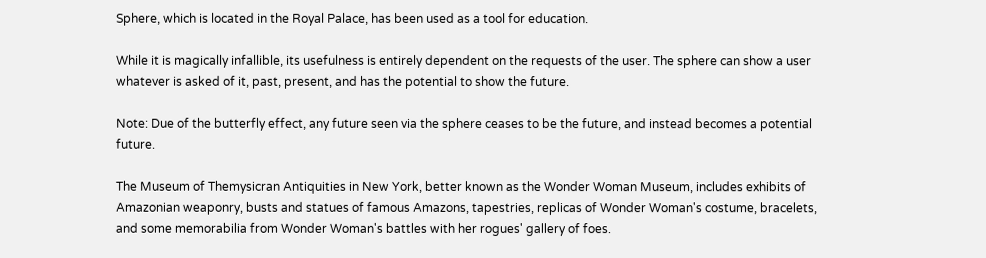Sphere, which is located in the Royal Palace, has been used as a tool for education.

While it is magically infallible, its usefulness is entirely dependent on the requests of the user. The sphere can show a user whatever is asked of it, past, present, and has the potential to show the future.

Note: Due of the butterfly effect, any future seen via the sphere ceases to be the future, and instead becomes a potential future.

The Museum of Themysicran Antiquities in New York, better known as the Wonder Woman Museum, includes exhibits of Amazonian weaponry, busts and statues of famous Amazons, tapestries, replicas of Wonder Woman's costume, bracelets, and some memorabilia from Wonder Woman's battles with her rogues' gallery of foes.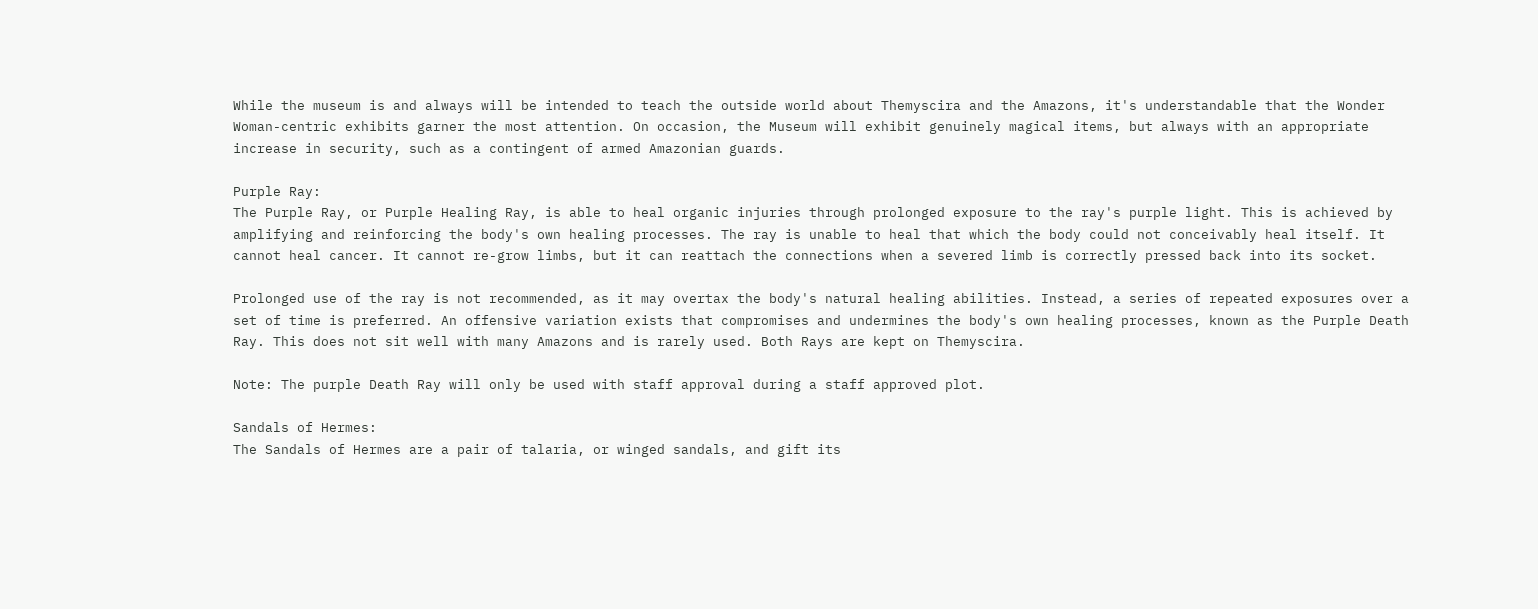While the museum is and always will be intended to teach the outside world about Themyscira and the Amazons, it's understandable that the Wonder Woman-centric exhibits garner the most attention. On occasion, the Museum will exhibit genuinely magical items, but always with an appropriate increase in security, such as a contingent of armed Amazonian guards.

Purple Ray:
The Purple Ray, or Purple Healing Ray, is able to heal organic injuries through prolonged exposure to the ray's purple light. This is achieved by amplifying and reinforcing the body's own healing processes. The ray is unable to heal that which the body could not conceivably heal itself. It cannot heal cancer. It cannot re-grow limbs, but it can reattach the connections when a severed limb is correctly pressed back into its socket.

Prolonged use of the ray is not recommended, as it may overtax the body's natural healing abilities. Instead, a series of repeated exposures over a set of time is preferred. An offensive variation exists that compromises and undermines the body's own healing processes, known as the Purple Death Ray. This does not sit well with many Amazons and is rarely used. Both Rays are kept on Themyscira.

Note: The purple Death Ray will only be used with staff approval during a staff approved plot.

Sandals of Hermes:
The Sandals of Hermes are a pair of talaria, or winged sandals, and gift its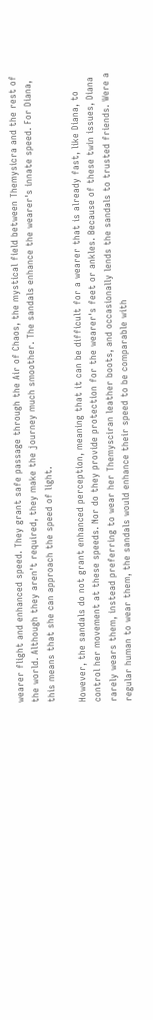wearer flight and enhanced speed. They grant safe passage through the Air of Chaos, the mystical field between Themysicra and the rest of the world. Although they aren't required, they make the journey much smoother. The sandals enhance the wearer's innate speed. For Diana, this means that she can approach the speed of light.

However, the sandals do not grant enhanced perception, meaning that it can be difficult for a wearer that is already fast, like Diana, to control her movement at these speeds. Nor do they provide protection for the wearer's feet or ankles. Because of these twin issues, Diana rarely wears them, instead preferring to wear her Themysciran leather boots, and occasionally lends the sandals to trusted friends. Were a regular human to wear them, the sandals would enhance their speed to be comparable with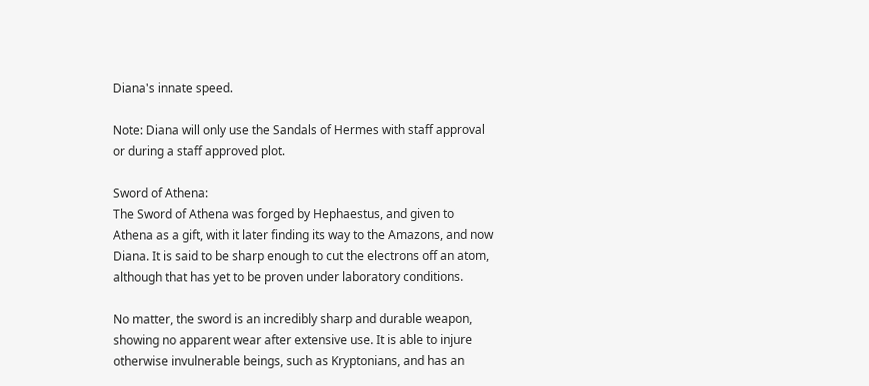Diana's innate speed.

Note: Diana will only use the Sandals of Hermes with staff approval or during a staff approved plot.

Sword of Athena:
The Sword of Athena was forged by Hephaestus, and given to Athena as a gift, with it later finding its way to the Amazons, and now Diana. It is said to be sharp enough to cut the electrons off an atom, although that has yet to be proven under laboratory conditions.

No matter, the sword is an incredibly sharp and durable weapon, showing no apparent wear after extensive use. It is able to injure otherwise invulnerable beings, such as Kryptonians, and has an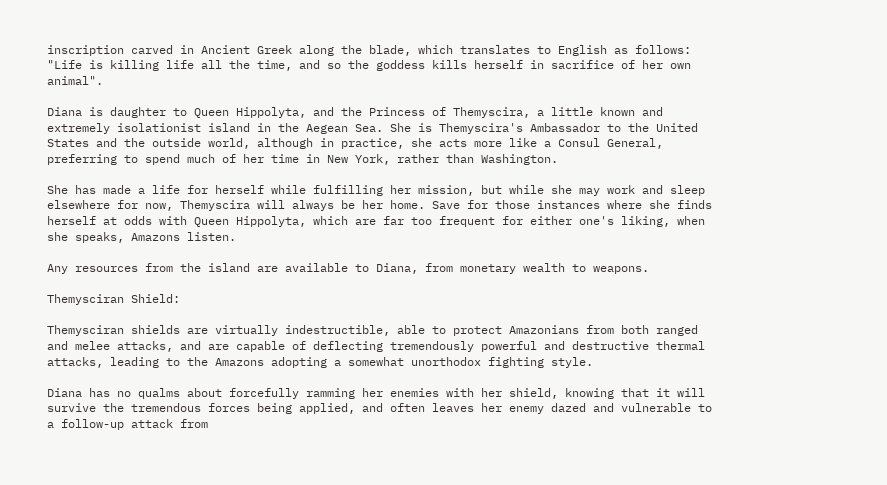inscription carved in Ancient Greek along the blade, which translates to English as follows: "Life is killing life all the time, and so the goddess kills herself in sacrifice of her own animal".

Diana is daughter to Queen Hippolyta, and the Princess of Themyscira, a little known and extremely isolationist island in the Aegean Sea. She is Themyscira's Ambassador to the United States and the outside world, although in practice, she acts more like a Consul General, preferring to spend much of her time in New York, rather than Washington.

She has made a life for herself while fulfilling her mission, but while she may work and sleep elsewhere for now, Themyscira will always be her home. Save for those instances where she finds herself at odds with Queen Hippolyta, which are far too frequent for either one's liking, when she speaks, Amazons listen.

Any resources from the island are available to Diana, from monetary wealth to weapons.

Themysciran Shield:

Themysciran shields are virtually indestructible, able to protect Amazonians from both ranged and melee attacks, and are capable of deflecting tremendously powerful and destructive thermal attacks, leading to the Amazons adopting a somewhat unorthodox fighting style.

Diana has no qualms about forcefully ramming her enemies with her shield, knowing that it will survive the tremendous forces being applied, and often leaves her enemy dazed and vulnerable to a follow-up attack from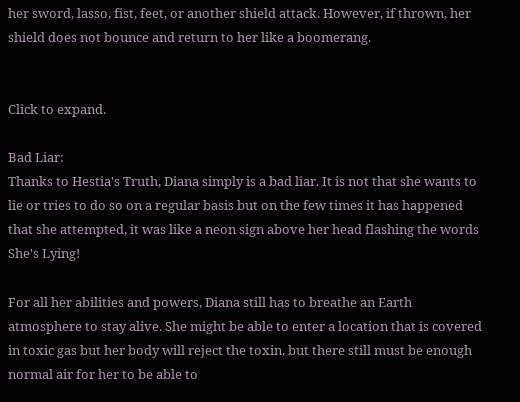her sword, lasso, fist, feet, or another shield attack. However, if thrown, her shield does not bounce and return to her like a boomerang.


Click to expand.

Bad Liar:
Thanks to Hestia's Truth, Diana simply is a bad liar. It is not that she wants to lie or tries to do so on a regular basis but on the few times it has happened that she attempted, it was like a neon sign above her head flashing the words She's Lying!

For all her abilities and powers, Diana still has to breathe an Earth atmosphere to stay alive. She might be able to enter a location that is covered in toxic gas but her body will reject the toxin, but there still must be enough normal air for her to be able to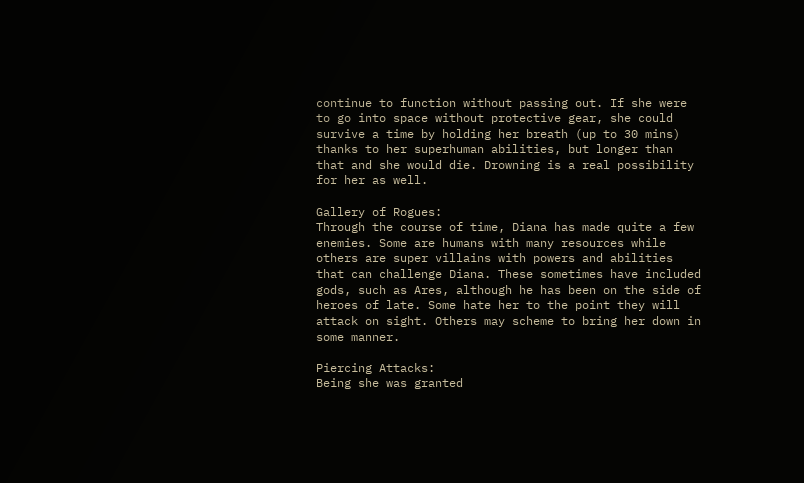continue to function without passing out. If she were to go into space without protective gear, she could survive a time by holding her breath (up to 30 mins) thanks to her superhuman abilities, but longer than that and she would die. Drowning is a real possibility for her as well.

Gallery of Rogues:
Through the course of time, Diana has made quite a few enemies. Some are humans with many resources while others are super villains with powers and abilities that can challenge Diana. These sometimes have included gods, such as Ares, although he has been on the side of heroes of late. Some hate her to the point they will attack on sight. Others may scheme to bring her down in some manner.

Piercing Attacks:
Being she was granted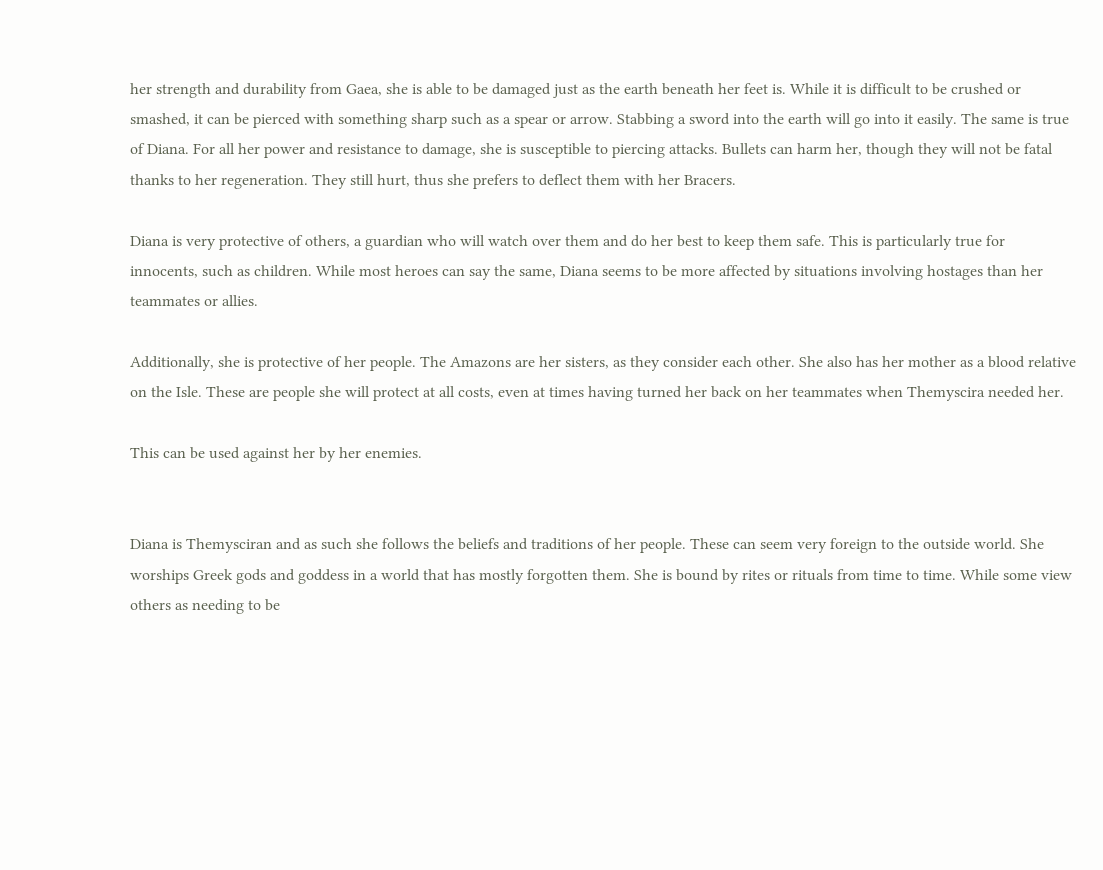her strength and durability from Gaea, she is able to be damaged just as the earth beneath her feet is. While it is difficult to be crushed or smashed, it can be pierced with something sharp such as a spear or arrow. Stabbing a sword into the earth will go into it easily. The same is true of Diana. For all her power and resistance to damage, she is susceptible to piercing attacks. Bullets can harm her, though they will not be fatal thanks to her regeneration. They still hurt, thus she prefers to deflect them with her Bracers.

Diana is very protective of others, a guardian who will watch over them and do her best to keep them safe. This is particularly true for innocents, such as children. While most heroes can say the same, Diana seems to be more affected by situations involving hostages than her teammates or allies.

Additionally, she is protective of her people. The Amazons are her sisters, as they consider each other. She also has her mother as a blood relative on the Isle. These are people she will protect at all costs, even at times having turned her back on her teammates when Themyscira needed her.

This can be used against her by her enemies.


Diana is Themysciran and as such she follows the beliefs and traditions of her people. These can seem very foreign to the outside world. She worships Greek gods and goddess in a world that has mostly forgotten them. She is bound by rites or rituals from time to time. While some view others as needing to be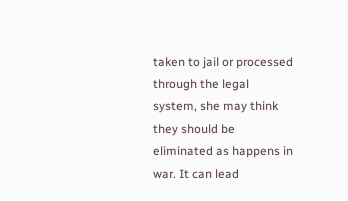taken to jail or processed through the legal system, she may think they should be eliminated as happens in war. It can lead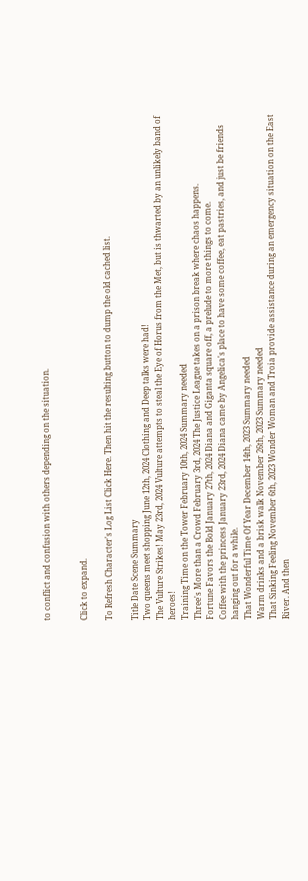to conflict and confusion with others depending on the situation.


Click to expand.

To Refresh Character's Log List Click Here. Then hit the resulting button to dump the old cached list.

Title Date Scene Summary
Two queens meet shopping June 12th, 2024 Clothing and Deep talks were had!
The Vulture Strikes! May 23rd, 2024 Vulture attempts to steal the Eye of Horus from the Met, but is thwarted by an unlikely band of heroes!
Training Time on the Tower February 10th, 2024 Summary needed
Three's More than a Crowd February 3rd, 2024 The Justice League takes on a prison break where chaos happens.
Fortune Favors the Bold January 27th, 2024 Diana and Giganta square off, a prelude to more things to come.
Coffee with the princess January 23rd, 2024 Diana came by Angelica's place to have some coffee, eat pastries, and just be friends hanging out for a while.
That Wonderful Time Of Year December 14th, 2023 Summary needed
Warm drinks and a brisk walk November 26th, 2023 Summary needed
That Sinking Feeling November 6th, 2023 Wonder Woman and Troia provide assistance during an emergency situation on the East River. And then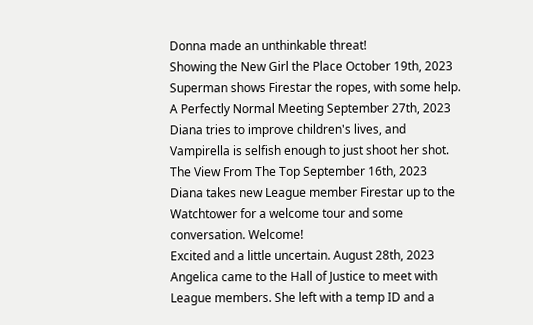Donna made an unthinkable threat!
Showing the New Girl the Place October 19th, 2023 Superman shows Firestar the ropes, with some help.
A Perfectly Normal Meeting September 27th, 2023 Diana tries to improve children's lives, and Vampirella is selfish enough to just shoot her shot.
The View From The Top September 16th, 2023 Diana takes new League member Firestar up to the Watchtower for a welcome tour and some conversation. Welcome!
Excited and a little uncertain. August 28th, 2023 Angelica came to the Hall of Justice to meet with League members. She left with a temp ID and a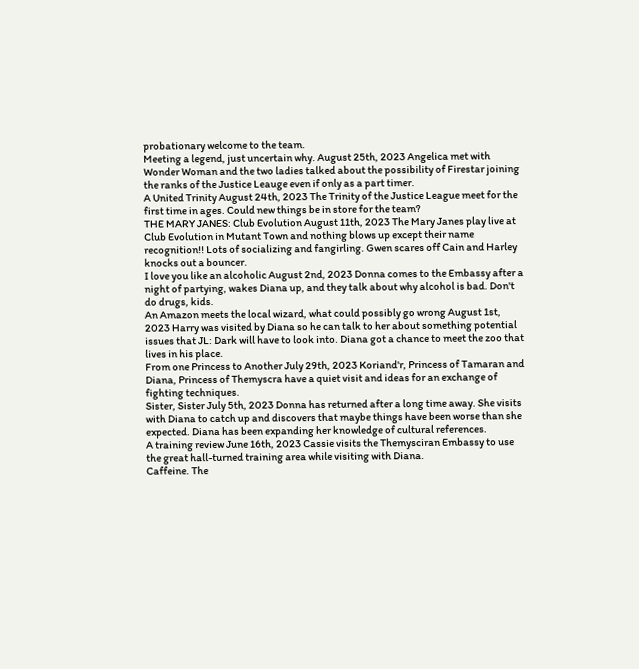probationary welcome to the team.
Meeting a legend, just uncertain why. August 25th, 2023 Angelica met with Wonder Woman and the two ladies talked about the possibility of Firestar joining the ranks of the Justice Leauge even if only as a part timer.
A United Trinity August 24th, 2023 The Trinity of the Justice League meet for the first time in ages. Could new things be in store for the team?
THE MARY JANES: Club Evolution August 11th, 2023 The Mary Janes play live at Club Evolution in Mutant Town and nothing blows up except their name recognition!! Lots of socializing and fangirling. Gwen scares off Cain and Harley knocks out a bouncer.
I love you like an alcoholic August 2nd, 2023 Donna comes to the Embassy after a night of partying, wakes Diana up, and they talk about why alcohol is bad. Don't do drugs, kids.
An Amazon meets the local wizard, what could possibly go wrong August 1st, 2023 Harry was visited by Diana so he can talk to her about something potential issues that JL: Dark will have to look into. Diana got a chance to meet the zoo that lives in his place.
From one Princess to Another July 29th, 2023 Koriand'r, Princess of Tamaran and Diana, Princess of Themyscra have a quiet visit and ideas for an exchange of fighting techniques.
Sister, Sister July 5th, 2023 Donna has returned after a long time away. She visits with Diana to catch up and discovers that maybe things have been worse than she expected. Diana has been expanding her knowledge of cultural references.
A training review June 16th, 2023 Cassie visits the Themysciran Embassy to use the great hall-turned training area while visiting with Diana.
Caffeine. The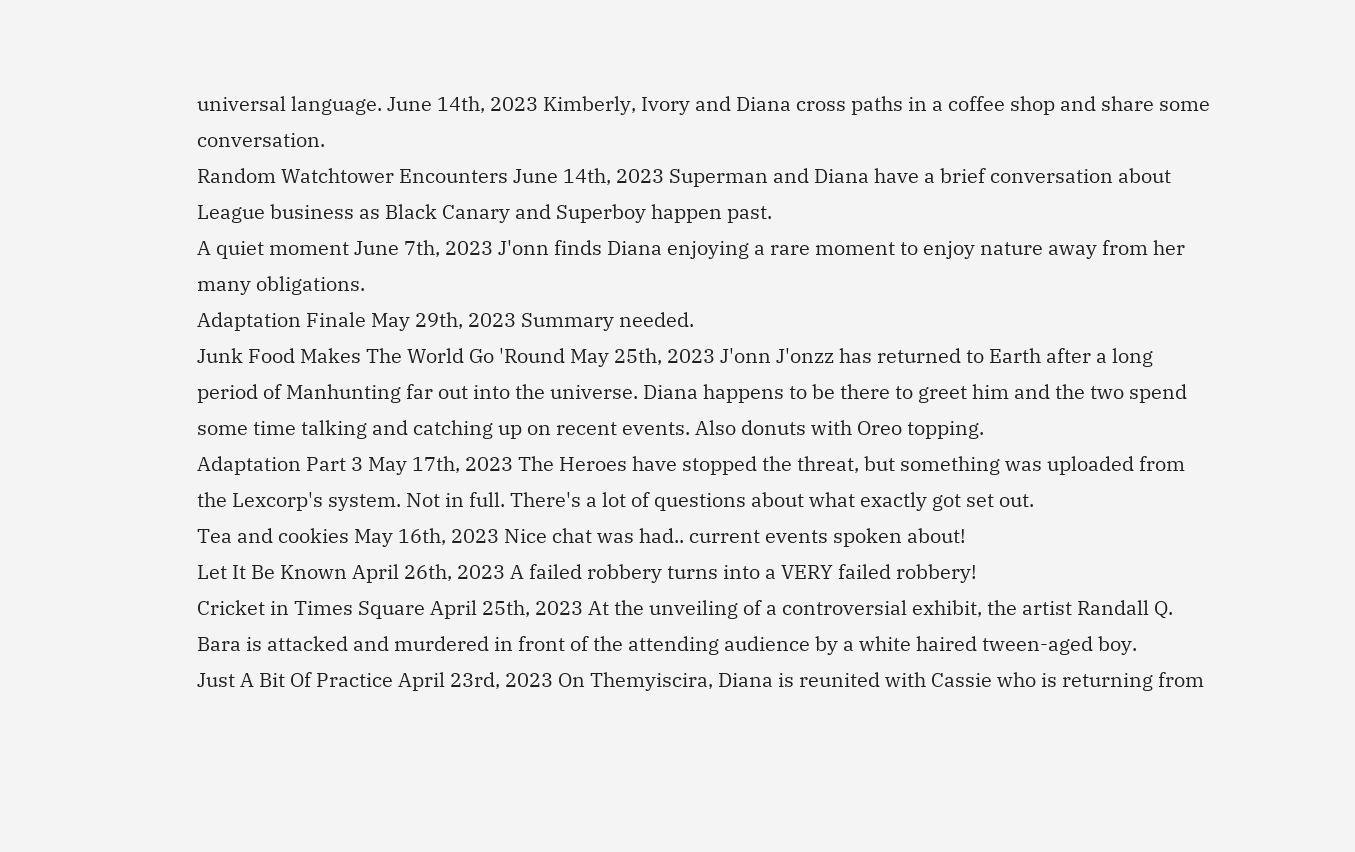universal language. June 14th, 2023 Kimberly, Ivory and Diana cross paths in a coffee shop and share some conversation.
Random Watchtower Encounters June 14th, 2023 Superman and Diana have a brief conversation about League business as Black Canary and Superboy happen past.
A quiet moment June 7th, 2023 J'onn finds Diana enjoying a rare moment to enjoy nature away from her many obligations.
Adaptation Finale May 29th, 2023 Summary needed.
Junk Food Makes The World Go 'Round May 25th, 2023 J'onn J'onzz has returned to Earth after a long period of Manhunting far out into the universe. Diana happens to be there to greet him and the two spend some time talking and catching up on recent events. Also donuts with Oreo topping.
Adaptation Part 3 May 17th, 2023 The Heroes have stopped the threat, but something was uploaded from the Lexcorp's system. Not in full. There's a lot of questions about what exactly got set out.
Tea and cookies May 16th, 2023 Nice chat was had.. current events spoken about!
Let It Be Known April 26th, 2023 A failed robbery turns into a VERY failed robbery!
Cricket in Times Square April 25th, 2023 At the unveiling of a controversial exhibit, the artist Randall Q. Bara is attacked and murdered in front of the attending audience by a white haired tween-aged boy.
Just A Bit Of Practice April 23rd, 2023 On Themyiscira, Diana is reunited with Cassie who is returning from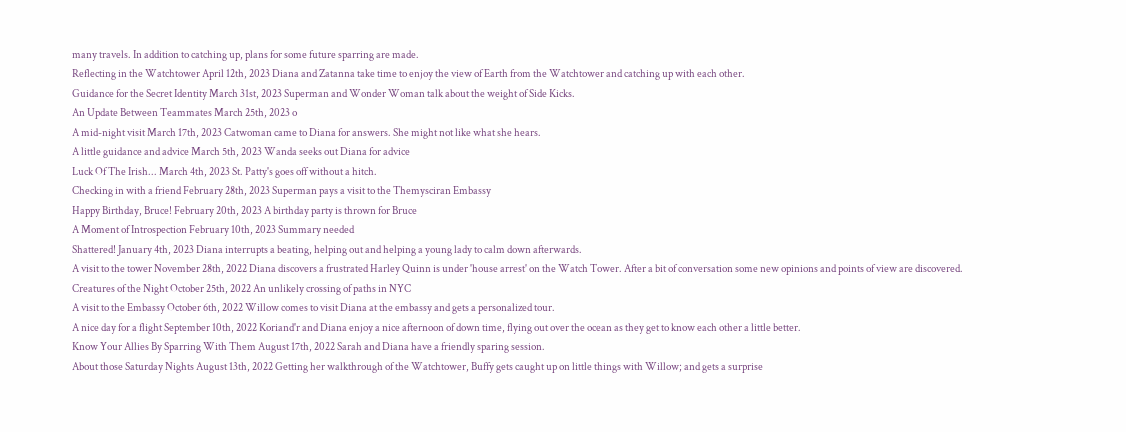many travels. In addition to catching up, plans for some future sparring are made.
Reflecting in the Watchtower April 12th, 2023 Diana and Zatanna take time to enjoy the view of Earth from the Watchtower and catching up with each other.
Guidance for the Secret Identity March 31st, 2023 Superman and Wonder Woman talk about the weight of Side Kicks.
An Update Between Teammates March 25th, 2023 o
A mid-night visit March 17th, 2023 Catwoman came to Diana for answers. She might not like what she hears.
A little guidance and advice March 5th, 2023 Wanda seeks out Diana for advice
Luck Of The Irish... March 4th, 2023 St. Patty's goes off without a hitch.
Checking in with a friend February 28th, 2023 Superman pays a visit to the Themysciran Embassy
Happy Birthday, Bruce! February 20th, 2023 A birthday party is thrown for Bruce
A Moment of Introspection February 10th, 2023 Summary needed
Shattered! January 4th, 2023 Diana interrupts a beating, helping out and helping a young lady to calm down afterwards.
A visit to the tower November 28th, 2022 Diana discovers a frustrated Harley Quinn is under 'house arrest' on the Watch Tower. After a bit of conversation some new opinions and points of view are discovered.
Creatures of the Night October 25th, 2022 An unlikely crossing of paths in NYC
A visit to the Embassy October 6th, 2022 Willow comes to visit Diana at the embassy and gets a personalized tour.
A nice day for a flight September 10th, 2022 Koriand'r and Diana enjoy a nice afternoon of down time, flying out over the ocean as they get to know each other a little better.
Know Your Allies By Sparring With Them August 17th, 2022 Sarah and Diana have a friendly sparing session.
About those Saturday Nights August 13th, 2022 Getting her walkthrough of the Watchtower, Buffy gets caught up on little things with Willow; and gets a surprise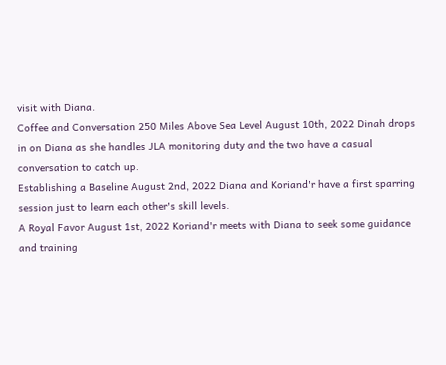visit with Diana.
Coffee and Conversation 250 Miles Above Sea Level August 10th, 2022 Dinah drops in on Diana as she handles JLA monitoring duty and the two have a casual conversation to catch up.
Establishing a Baseline August 2nd, 2022 Diana and Koriand'r have a first sparring session just to learn each other's skill levels.
A Royal Favor August 1st, 2022 Koriand'r meets with Diana to seek some guidance and training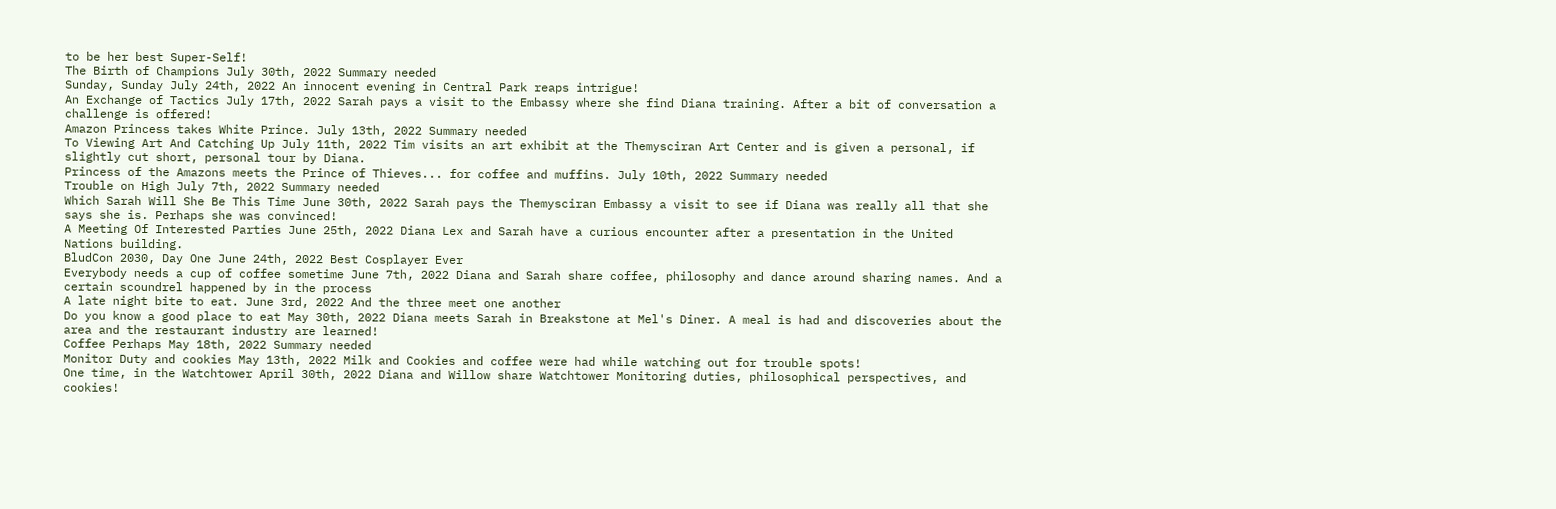to be her best Super-Self!
The Birth of Champions July 30th, 2022 Summary needed
Sunday, Sunday July 24th, 2022 An innocent evening in Central Park reaps intrigue!
An Exchange of Tactics July 17th, 2022 Sarah pays a visit to the Embassy where she find Diana training. After a bit of conversation a challenge is offered!
Amazon Princess takes White Prince. July 13th, 2022 Summary needed
To Viewing Art And Catching Up July 11th, 2022 Tim visits an art exhibit at the Themysciran Art Center and is given a personal, if slightly cut short, personal tour by Diana.
Princess of the Amazons meets the Prince of Thieves... for coffee and muffins. July 10th, 2022 Summary needed
Trouble on High July 7th, 2022 Summary needed
Which Sarah Will She Be This Time June 30th, 2022 Sarah pays the Themysciran Embassy a visit to see if Diana was really all that she says she is. Perhaps she was convinced!
A Meeting Of Interested Parties June 25th, 2022 Diana Lex and Sarah have a curious encounter after a presentation in the United Nations building.
BludCon 2030, Day One June 24th, 2022 Best Cosplayer Ever
Everybody needs a cup of coffee sometime June 7th, 2022 Diana and Sarah share coffee, philosophy and dance around sharing names. And a certain scoundrel happened by in the process
A late night bite to eat. June 3rd, 2022 And the three meet one another
Do you know a good place to eat May 30th, 2022 Diana meets Sarah in Breakstone at Mel's Diner. A meal is had and discoveries about the area and the restaurant industry are learned!
Coffee Perhaps May 18th, 2022 Summary needed
Monitor Duty and cookies May 13th, 2022 Milk and Cookies and coffee were had while watching out for trouble spots!
One time, in the Watchtower April 30th, 2022 Diana and Willow share Watchtower Monitoring duties, philosophical perspectives, and cookies!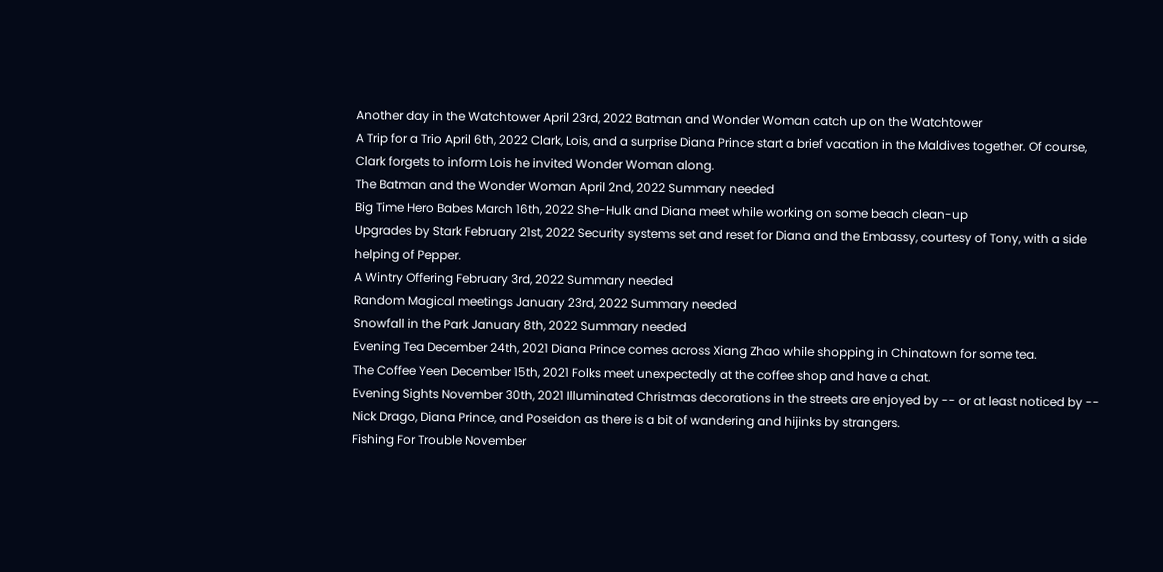Another day in the Watchtower April 23rd, 2022 Batman and Wonder Woman catch up on the Watchtower
A Trip for a Trio April 6th, 2022 Clark, Lois, and a surprise Diana Prince start a brief vacation in the Maldives together. Of course, Clark forgets to inform Lois he invited Wonder Woman along.
The Batman and the Wonder Woman April 2nd, 2022 Summary needed
Big Time Hero Babes March 16th, 2022 She-Hulk and Diana meet while working on some beach clean-up
Upgrades by Stark February 21st, 2022 Security systems set and reset for Diana and the Embassy, courtesy of Tony, with a side helping of Pepper.
A Wintry Offering February 3rd, 2022 Summary needed
Random Magical meetings January 23rd, 2022 Summary needed
Snowfall in the Park January 8th, 2022 Summary needed
Evening Tea December 24th, 2021 Diana Prince comes across Xiang Zhao while shopping in Chinatown for some tea.
The Coffee Yeen December 15th, 2021 Folks meet unexpectedly at the coffee shop and have a chat.
Evening Sights November 30th, 2021 Illuminated Christmas decorations in the streets are enjoyed by -- or at least noticed by -- Nick Drago, Diana Prince, and Poseidon as there is a bit of wandering and hijinks by strangers.
Fishing For Trouble November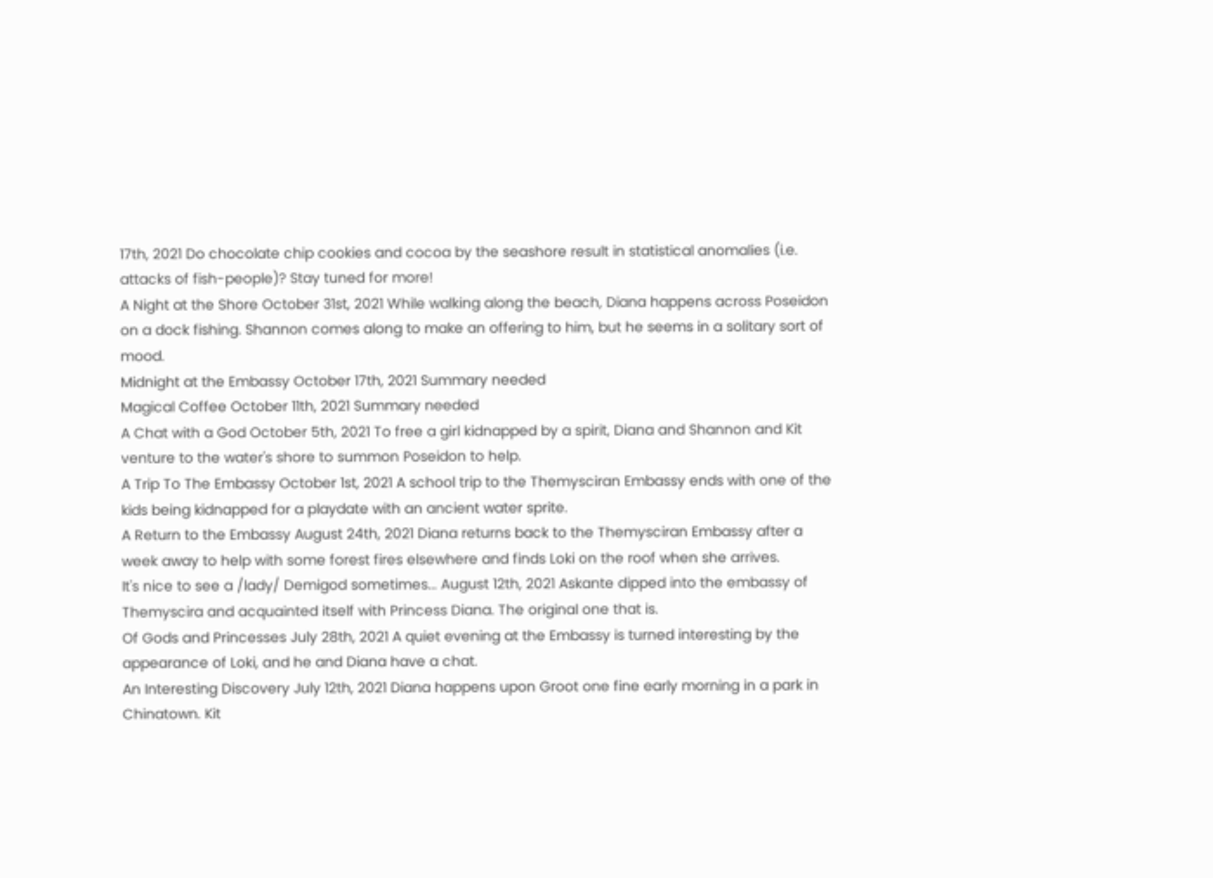17th, 2021 Do chocolate chip cookies and cocoa by the seashore result in statistical anomalies (i.e. attacks of fish-people)? Stay tuned for more!
A Night at the Shore October 31st, 2021 While walking along the beach, Diana happens across Poseidon on a dock fishing. Shannon comes along to make an offering to him, but he seems in a solitary sort of mood.
Midnight at the Embassy October 17th, 2021 Summary needed
Magical Coffee October 11th, 2021 Summary needed
A Chat with a God October 5th, 2021 To free a girl kidnapped by a spirit, Diana and Shannon and Kit venture to the water's shore to summon Poseidon to help.
A Trip To The Embassy October 1st, 2021 A school trip to the Themysciran Embassy ends with one of the kids being kidnapped for a playdate with an ancient water sprite.
A Return to the Embassy August 24th, 2021 Diana returns back to the Themysciran Embassy after a week away to help with some forest fires elsewhere and finds Loki on the roof when she arrives.
It's nice to see a /lady/ Demigod sometimes... August 12th, 2021 Askante dipped into the embassy of Themyscira and acquainted itself with Princess Diana. The original one that is.
Of Gods and Princesses July 28th, 2021 A quiet evening at the Embassy is turned interesting by the appearance of Loki, and he and Diana have a chat.
An Interesting Discovery July 12th, 2021 Diana happens upon Groot one fine early morning in a park in Chinatown. Kit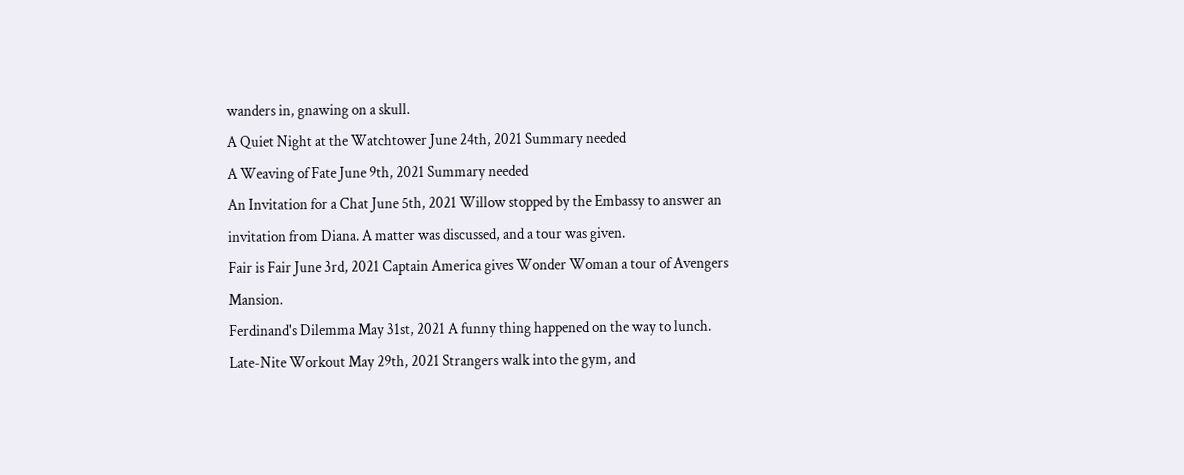wanders in, gnawing on a skull.
A Quiet Night at the Watchtower June 24th, 2021 Summary needed
A Weaving of Fate June 9th, 2021 Summary needed
An Invitation for a Chat June 5th, 2021 Willow stopped by the Embassy to answer an invitation from Diana. A matter was discussed, and a tour was given.
Fair is Fair June 3rd, 2021 Captain America gives Wonder Woman a tour of Avengers Mansion.
Ferdinand's Dilemma May 31st, 2021 A funny thing happened on the way to lunch.
Late-Nite Workout May 29th, 2021 Strangers walk into the gym, and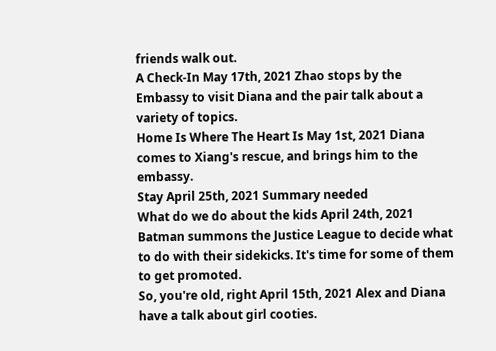friends walk out.
A Check-In May 17th, 2021 Zhao stops by the Embassy to visit Diana and the pair talk about a variety of topics.
Home Is Where The Heart Is May 1st, 2021 Diana comes to Xiang's rescue, and brings him to the embassy.
Stay April 25th, 2021 Summary needed
What do we do about the kids April 24th, 2021 Batman summons the Justice League to decide what to do with their sidekicks. It's time for some of them to get promoted.
So, you're old, right April 15th, 2021 Alex and Diana have a talk about girl cooties.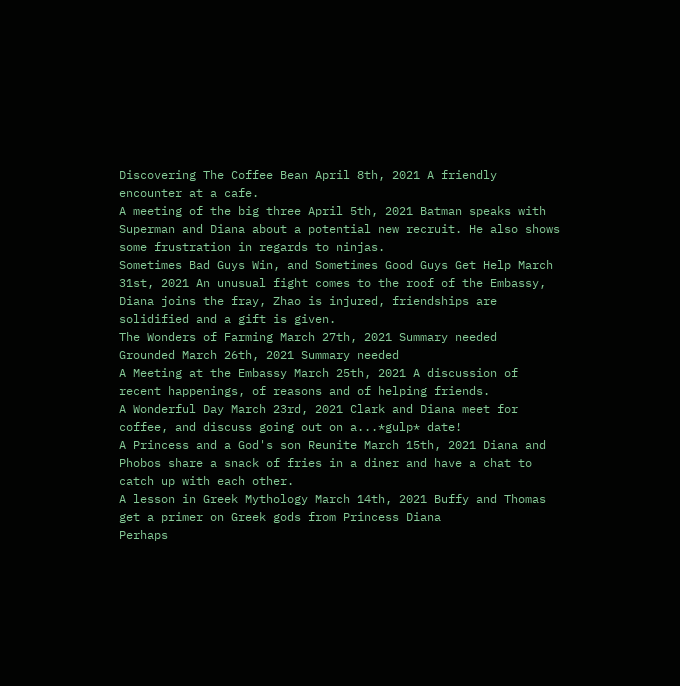Discovering The Coffee Bean April 8th, 2021 A friendly encounter at a cafe.
A meeting of the big three April 5th, 2021 Batman speaks with Superman and Diana about a potential new recruit. He also shows some frustration in regards to ninjas.
Sometimes Bad Guys Win, and Sometimes Good Guys Get Help March 31st, 2021 An unusual fight comes to the roof of the Embassy, Diana joins the fray, Zhao is injured, friendships are solidified and a gift is given.
The Wonders of Farming March 27th, 2021 Summary needed
Grounded March 26th, 2021 Summary needed
A Meeting at the Embassy March 25th, 2021 A discussion of recent happenings, of reasons and of helping friends.
A Wonderful Day March 23rd, 2021 Clark and Diana meet for coffee, and discuss going out on a...*gulp* date!
A Princess and a God's son Reunite March 15th, 2021 Diana and Phobos share a snack of fries in a diner and have a chat to catch up with each other.
A lesson in Greek Mythology March 14th, 2021 Buffy and Thomas get a primer on Greek gods from Princess Diana
Perhaps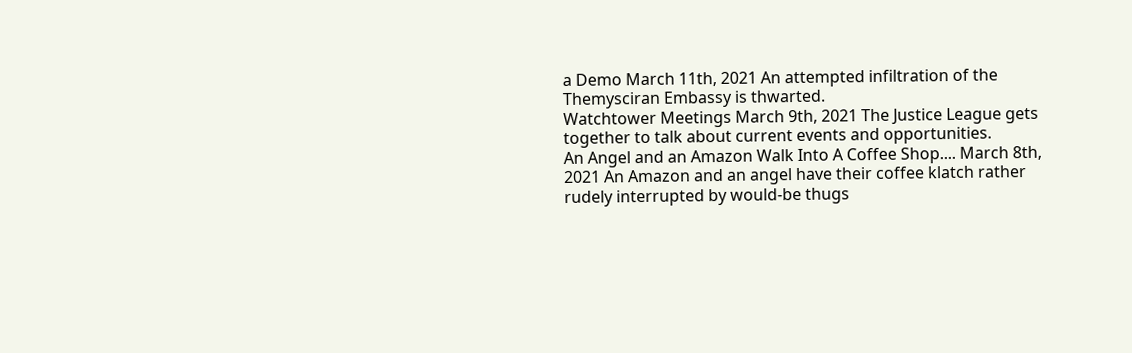a Demo March 11th, 2021 An attempted infiltration of the Themysciran Embassy is thwarted.
Watchtower Meetings March 9th, 2021 The Justice League gets together to talk about current events and opportunities.
An Angel and an Amazon Walk Into A Coffee Shop.... March 8th, 2021 An Amazon and an angel have their coffee klatch rather rudely interrupted by would-be thugs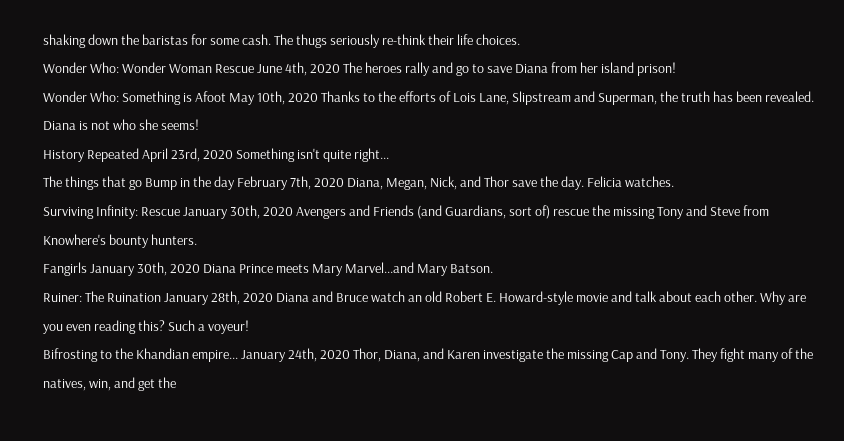shaking down the baristas for some cash. The thugs seriously re-think their life choices.
Wonder Who: Wonder Woman Rescue June 4th, 2020 The heroes rally and go to save Diana from her island prison!
Wonder Who: Something is Afoot May 10th, 2020 Thanks to the efforts of Lois Lane, Slipstream and Superman, the truth has been revealed. Diana is not who she seems!
History Repeated April 23rd, 2020 Something isn't quite right...
The things that go Bump in the day February 7th, 2020 Diana, Megan, Nick, and Thor save the day. Felicia watches.
Surviving Infinity: Rescue January 30th, 2020 Avengers and Friends (and Guardians, sort of) rescue the missing Tony and Steve from Knowhere's bounty hunters.
Fangirls January 30th, 2020 Diana Prince meets Mary Marvel...and Mary Batson.
Ruiner: The Ruination January 28th, 2020 Diana and Bruce watch an old Robert E. Howard-style movie and talk about each other. Why are you even reading this? Such a voyeur!
Bifrosting to the Khandian empire... January 24th, 2020 Thor, Diana, and Karen investigate the missing Cap and Tony. They fight many of the natives, win, and get the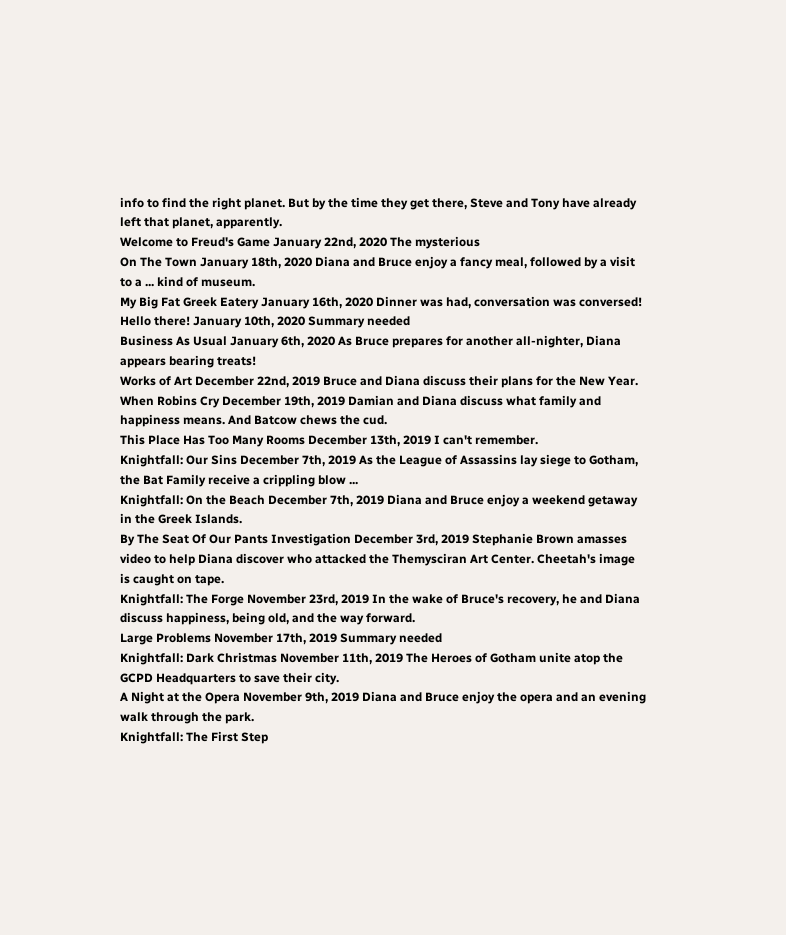info to find the right planet. But by the time they get there, Steve and Tony have already left that planet, apparently.
Welcome to Freud's Game January 22nd, 2020 The mysterious
On The Town January 18th, 2020 Diana and Bruce enjoy a fancy meal, followed by a visit to a ... kind of museum.
My Big Fat Greek Eatery January 16th, 2020 Dinner was had, conversation was conversed!
Hello there! January 10th, 2020 Summary needed
Business As Usual January 6th, 2020 As Bruce prepares for another all-nighter, Diana appears bearing treats!
Works of Art December 22nd, 2019 Bruce and Diana discuss their plans for the New Year.
When Robins Cry December 19th, 2019 Damian and Diana discuss what family and happiness means. And Batcow chews the cud.
This Place Has Too Many Rooms December 13th, 2019 I can't remember.
Knightfall: Our Sins December 7th, 2019 As the League of Assassins lay siege to Gotham, the Bat Family receive a crippling blow ...
Knightfall: On the Beach December 7th, 2019 Diana and Bruce enjoy a weekend getaway in the Greek Islands.
By The Seat Of Our Pants Investigation December 3rd, 2019 Stephanie Brown amasses video to help Diana discover who attacked the Themysciran Art Center. Cheetah's image is caught on tape.
Knightfall: The Forge November 23rd, 2019 In the wake of Bruce's recovery, he and Diana discuss happiness, being old, and the way forward.
Large Problems November 17th, 2019 Summary needed
Knightfall: Dark Christmas November 11th, 2019 The Heroes of Gotham unite atop the GCPD Headquarters to save their city.
A Night at the Opera November 9th, 2019 Diana and Bruce enjoy the opera and an evening walk through the park.
Knightfall: The First Step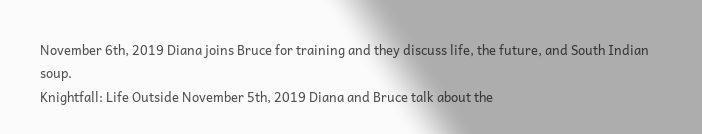November 6th, 2019 Diana joins Bruce for training and they discuss life, the future, and South Indian soup.
Knightfall: Life Outside November 5th, 2019 Diana and Bruce talk about the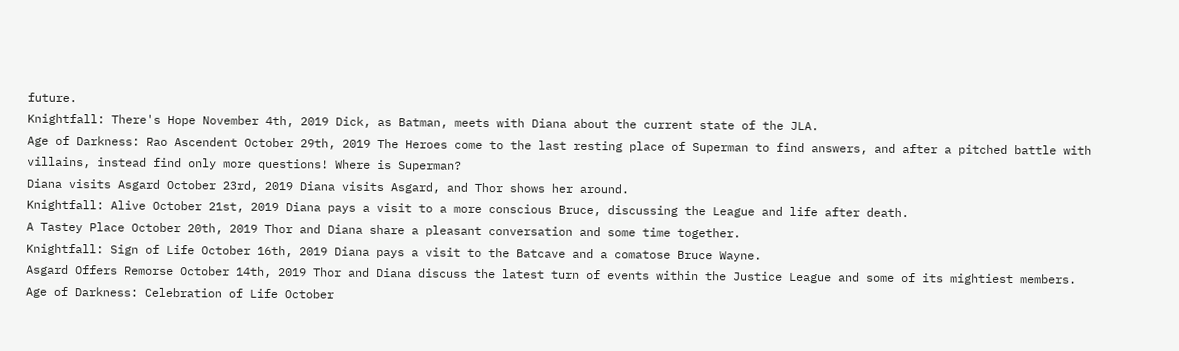future.
Knightfall: There's Hope November 4th, 2019 Dick, as Batman, meets with Diana about the current state of the JLA.
Age of Darkness: Rao Ascendent October 29th, 2019 The Heroes come to the last resting place of Superman to find answers, and after a pitched battle with villains, instead find only more questions! Where is Superman?
Diana visits Asgard October 23rd, 2019 Diana visits Asgard, and Thor shows her around.
Knightfall: Alive October 21st, 2019 Diana pays a visit to a more conscious Bruce, discussing the League and life after death.
A Tastey Place October 20th, 2019 Thor and Diana share a pleasant conversation and some time together.
Knightfall: Sign of Life October 16th, 2019 Diana pays a visit to the Batcave and a comatose Bruce Wayne.
Asgard Offers Remorse October 14th, 2019 Thor and Diana discuss the latest turn of events within the Justice League and some of its mightiest members.
Age of Darkness: Celebration of Life October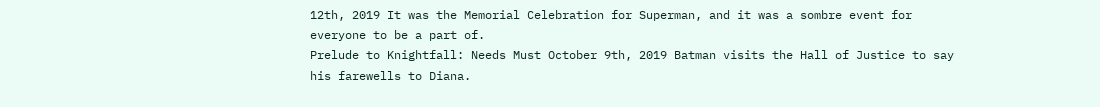12th, 2019 It was the Memorial Celebration for Superman, and it was a sombre event for everyone to be a part of.
Prelude to Knightfall: Needs Must October 9th, 2019 Batman visits the Hall of Justice to say his farewells to Diana.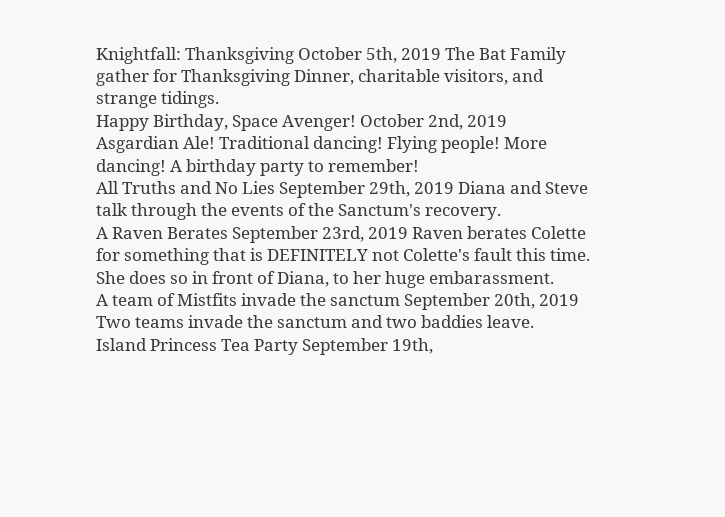Knightfall: Thanksgiving October 5th, 2019 The Bat Family gather for Thanksgiving Dinner, charitable visitors, and strange tidings.
Happy Birthday, Space Avenger! October 2nd, 2019 Asgardian Ale! Traditional dancing! Flying people! More dancing! A birthday party to remember!
All Truths and No Lies September 29th, 2019 Diana and Steve talk through the events of the Sanctum's recovery.
A Raven Berates September 23rd, 2019 Raven berates Colette for something that is DEFINITELY not Colette's fault this time. She does so in front of Diana, to her huge embarassment.
A team of Mistfits invade the sanctum September 20th, 2019 Two teams invade the sanctum and two baddies leave.
Island Princess Tea Party September 19th,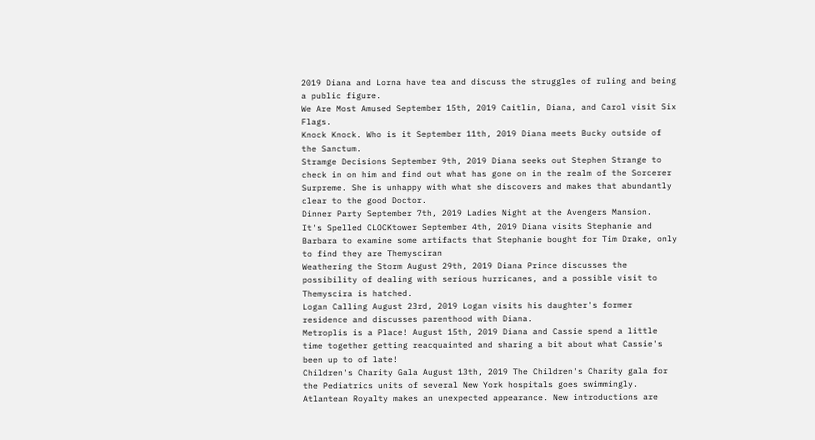2019 Diana and Lorna have tea and discuss the struggles of ruling and being a public figure.
We Are Most Amused September 15th, 2019 Caitlin, Diana, and Carol visit Six Flags.
Knock Knock. Who is it September 11th, 2019 Diana meets Bucky outside of the Sanctum.
Stramge Decisions September 9th, 2019 Diana seeks out Stephen Strange to check in on him and find out what has gone on in the realm of the Sorcerer Surpreme. She is unhappy with what she discovers and makes that abundantly clear to the good Doctor.
Dinner Party September 7th, 2019 Ladies Night at the Avengers Mansion.
It's Spelled CLOCKtower September 4th, 2019 Diana visits Stephanie and Barbara to examine some artifacts that Stephanie bought for Tim Drake, only to find they are Themysciran
Weathering the Storm August 29th, 2019 Diana Prince discusses the possibility of dealing with serious hurricanes, and a possible visit to Themyscira is hatched.
Logan Calling August 23rd, 2019 Logan visits his daughter's former residence and discusses parenthood with Diana.
Metroplis is a Place! August 15th, 2019 Diana and Cassie spend a little time together getting reacquainted and sharing a bit about what Cassie's been up to of late!
Children's Charity Gala August 13th, 2019 The Children's Charity gala for the Pediatrics units of several New York hospitals goes swimmingly. Atlantean Royalty makes an unexpected appearance. New introductions are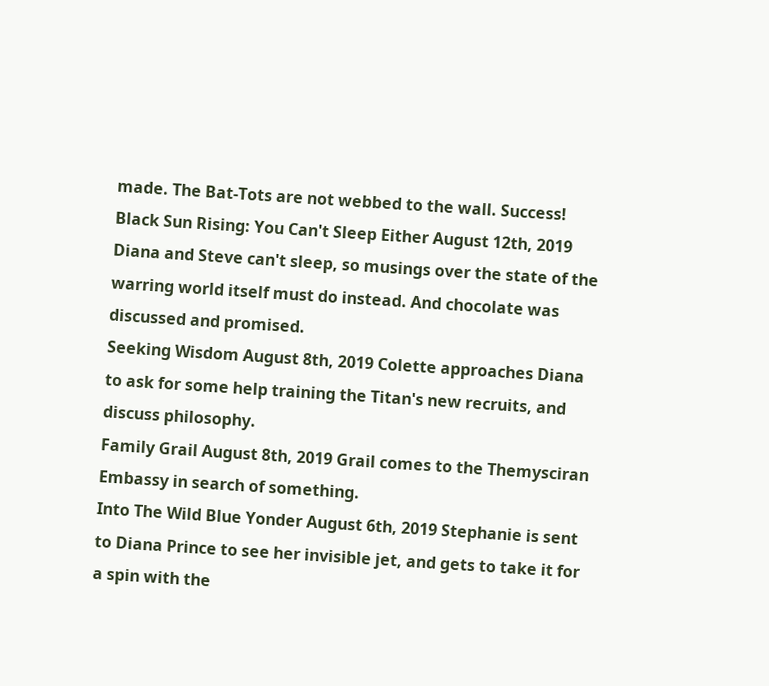made. The Bat-Tots are not webbed to the wall. Success!
Black Sun Rising: You Can't Sleep Either August 12th, 2019 Diana and Steve can't sleep, so musings over the state of the warring world itself must do instead. And chocolate was discussed and promised.
Seeking Wisdom August 8th, 2019 Colette approaches Diana to ask for some help training the Titan's new recruits, and discuss philosophy.
Family Grail August 8th, 2019 Grail comes to the Themysciran Embassy in search of something.
Into The Wild Blue Yonder August 6th, 2019 Stephanie is sent to Diana Prince to see her invisible jet, and gets to take it for a spin with the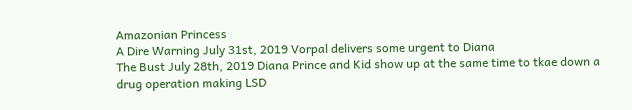Amazonian Princess
A Dire Warning July 31st, 2019 Vorpal delivers some urgent to Diana
The Bust July 28th, 2019 Diana Prince and Kid show up at the same time to tkae down a drug operation making LSD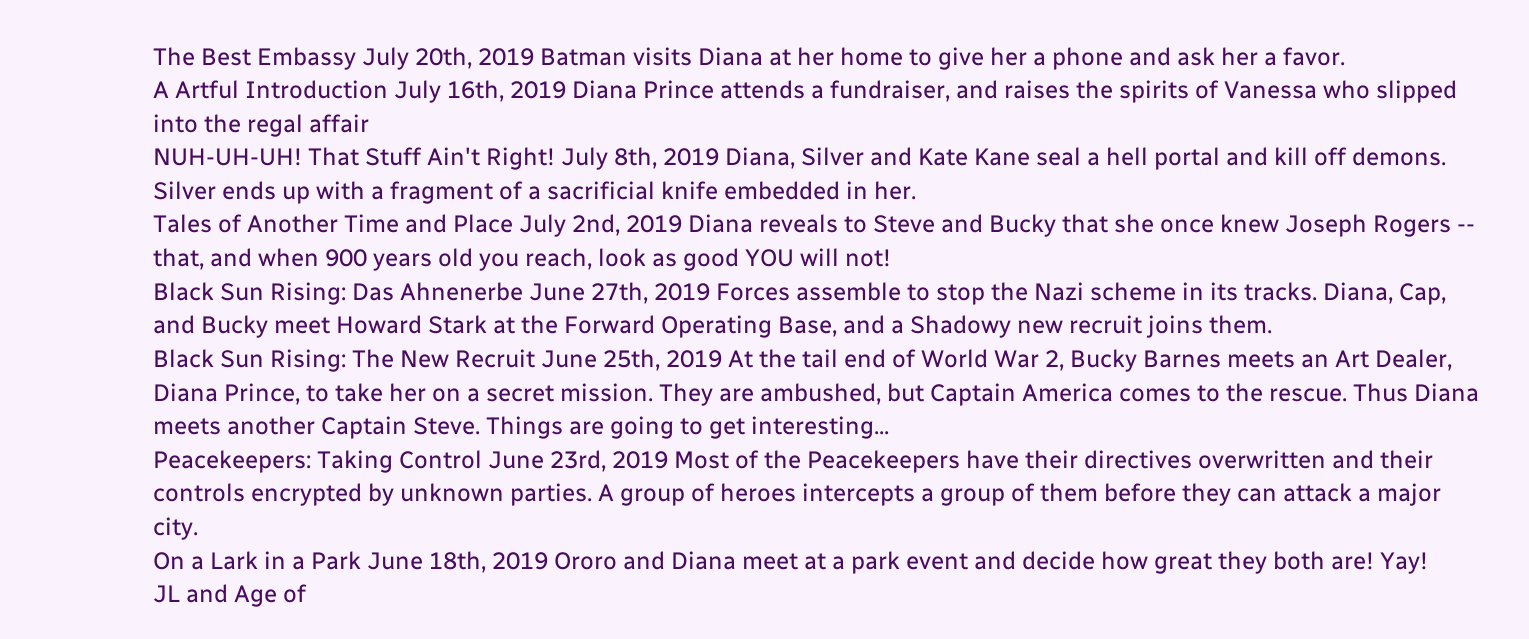The Best Embassy July 20th, 2019 Batman visits Diana at her home to give her a phone and ask her a favor.
A Artful Introduction July 16th, 2019 Diana Prince attends a fundraiser, and raises the spirits of Vanessa who slipped into the regal affair
NUH-UH-UH! That Stuff Ain't Right! July 8th, 2019 Diana, Silver and Kate Kane seal a hell portal and kill off demons. Silver ends up with a fragment of a sacrificial knife embedded in her.
Tales of Another Time and Place July 2nd, 2019 Diana reveals to Steve and Bucky that she once knew Joseph Rogers -- that, and when 900 years old you reach, look as good YOU will not!
Black Sun Rising: Das Ahnenerbe June 27th, 2019 Forces assemble to stop the Nazi scheme in its tracks. Diana, Cap, and Bucky meet Howard Stark at the Forward Operating Base, and a Shadowy new recruit joins them.
Black Sun Rising: The New Recruit June 25th, 2019 At the tail end of World War 2, Bucky Barnes meets an Art Dealer, Diana Prince, to take her on a secret mission. They are ambushed, but Captain America comes to the rescue. Thus Diana meets another Captain Steve. Things are going to get interesting...
Peacekeepers: Taking Control June 23rd, 2019 Most of the Peacekeepers have their directives overwritten and their controls encrypted by unknown parties. A group of heroes intercepts a group of them before they can attack a major city.
On a Lark in a Park June 18th, 2019 Ororo and Diana meet at a park event and decide how great they both are! Yay!
JL and Age of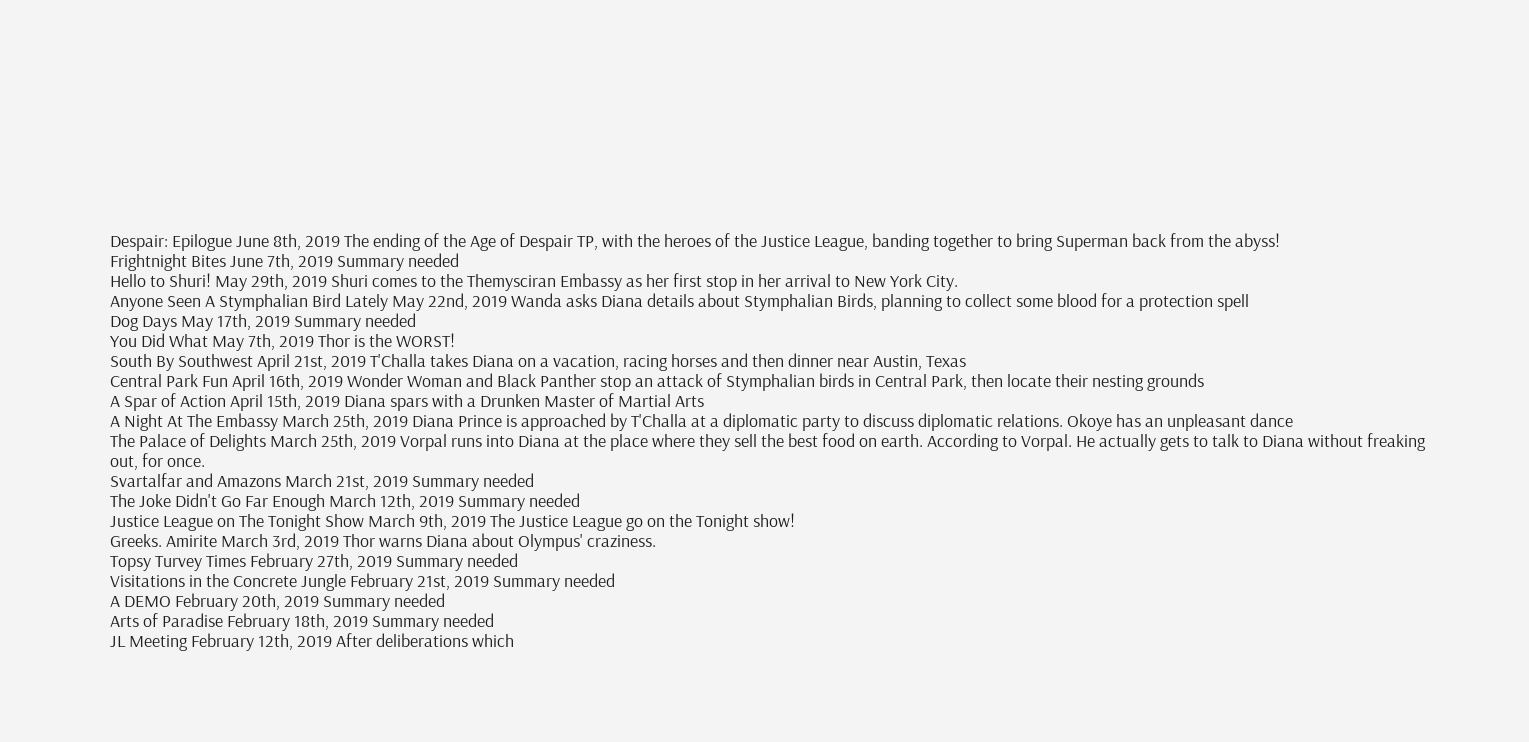Despair: Epilogue June 8th, 2019 The ending of the Age of Despair TP, with the heroes of the Justice League, banding together to bring Superman back from the abyss!
Frightnight Bites June 7th, 2019 Summary needed
Hello to Shuri! May 29th, 2019 Shuri comes to the Themysciran Embassy as her first stop in her arrival to New York City.
Anyone Seen A Stymphalian Bird Lately May 22nd, 2019 Wanda asks Diana details about Stymphalian Birds, planning to collect some blood for a protection spell
Dog Days May 17th, 2019 Summary needed
You Did What May 7th, 2019 Thor is the WORST!
South By Southwest April 21st, 2019 T'Challa takes Diana on a vacation, racing horses and then dinner near Austin, Texas
Central Park Fun April 16th, 2019 Wonder Woman and Black Panther stop an attack of Stymphalian birds in Central Park, then locate their nesting grounds
A Spar of Action April 15th, 2019 Diana spars with a Drunken Master of Martial Arts
A Night At The Embassy March 25th, 2019 Diana Prince is approached by T'Challa at a diplomatic party to discuss diplomatic relations. Okoye has an unpleasant dance
The Palace of Delights March 25th, 2019 Vorpal runs into Diana at the place where they sell the best food on earth. According to Vorpal. He actually gets to talk to Diana without freaking out, for once.
Svartalfar and Amazons March 21st, 2019 Summary needed
The Joke Didn't Go Far Enough March 12th, 2019 Summary needed
Justice League on The Tonight Show March 9th, 2019 The Justice League go on the Tonight show!
Greeks. Amirite March 3rd, 2019 Thor warns Diana about Olympus' craziness.
Topsy Turvey Times February 27th, 2019 Summary needed
Visitations in the Concrete Jungle February 21st, 2019 Summary needed
A DEMO February 20th, 2019 Summary needed
Arts of Paradise February 18th, 2019 Summary needed
JL Meeting February 12th, 2019 After deliberations which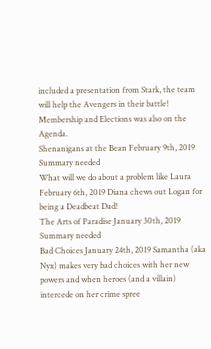included a presentation from Stark, the team will help the Avengers in their battle! Membership and Elections was also on the Agenda.
Shenanigans at the Bean February 9th, 2019 Summary needed
What will we do about a problem like Laura February 6th, 2019 Diana chews out Logan for being a Deadbeat Dad!
The Arts of Paradise January 30th, 2019 Summary needed
Bad Choices January 24th, 2019 Samantha (aka Nyx) makes very bad choices with her new powers and when heroes (and a villain) intercede on her crime spree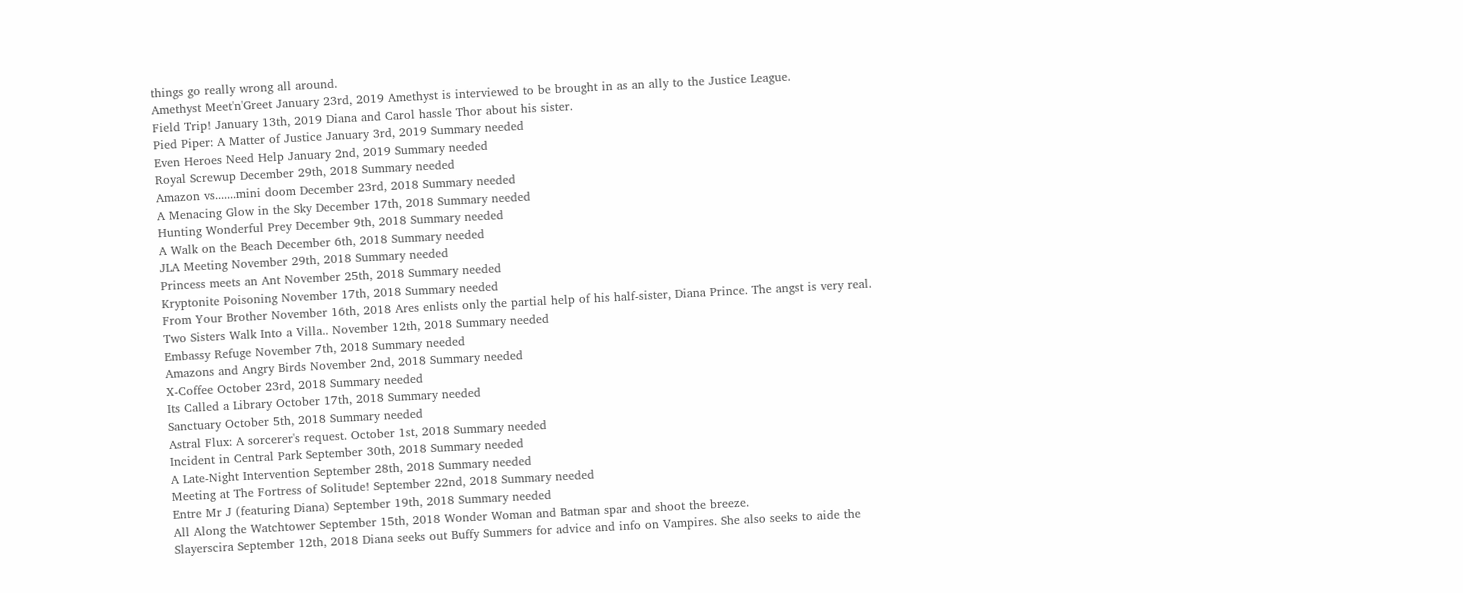things go really wrong all around.
Amethyst Meet'n'Greet January 23rd, 2019 Amethyst is interviewed to be brought in as an ally to the Justice League.
Field Trip! January 13th, 2019 Diana and Carol hassle Thor about his sister.
Pied Piper: A Matter of Justice January 3rd, 2019 Summary needed
Even Heroes Need Help January 2nd, 2019 Summary needed
Royal Screwup December 29th, 2018 Summary needed
Amazon vs.......mini doom December 23rd, 2018 Summary needed
A Menacing Glow in the Sky December 17th, 2018 Summary needed
Hunting Wonderful Prey December 9th, 2018 Summary needed
A Walk on the Beach December 6th, 2018 Summary needed
JLA Meeting November 29th, 2018 Summary needed
Princess meets an Ant November 25th, 2018 Summary needed
Kryptonite Poisoning November 17th, 2018 Summary needed
From Your Brother November 16th, 2018 Ares enlists only the partial help of his half-sister, Diana Prince. The angst is very real.
Two Sisters Walk Into a Villa.. November 12th, 2018 Summary needed
Embassy Refuge November 7th, 2018 Summary needed
Amazons and Angry Birds November 2nd, 2018 Summary needed
X-Coffee October 23rd, 2018 Summary needed
Its Called a Library October 17th, 2018 Summary needed
Sanctuary October 5th, 2018 Summary needed
Astral Flux: A sorcerer's request. October 1st, 2018 Summary needed
Incident in Central Park September 30th, 2018 Summary needed
A Late-Night Intervention September 28th, 2018 Summary needed
Meeting at The Fortress of Solitude! September 22nd, 2018 Summary needed
Entre Mr J (featuring Diana) September 19th, 2018 Summary needed
All Along the Watchtower September 15th, 2018 Wonder Woman and Batman spar and shoot the breeze.
Slayerscira September 12th, 2018 Diana seeks out Buffy Summers for advice and info on Vampires. She also seeks to aide the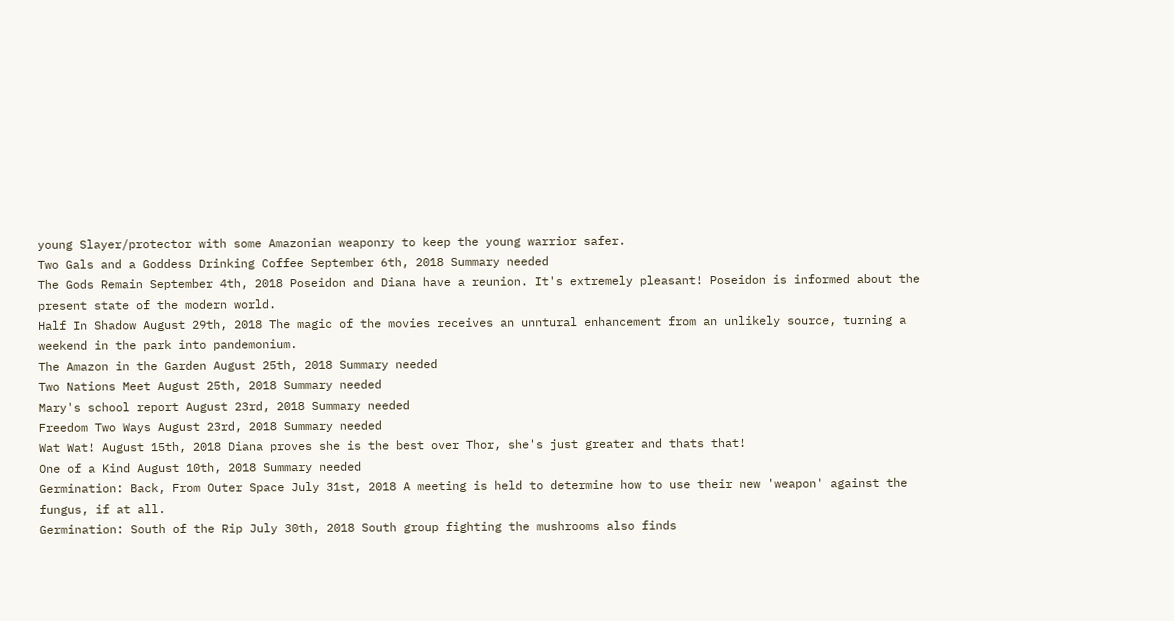young Slayer/protector with some Amazonian weaponry to keep the young warrior safer.
Two Gals and a Goddess Drinking Coffee September 6th, 2018 Summary needed
The Gods Remain September 4th, 2018 Poseidon and Diana have a reunion. It's extremely pleasant! Poseidon is informed about the present state of the modern world.
Half In Shadow August 29th, 2018 The magic of the movies receives an unntural enhancement from an unlikely source, turning a weekend in the park into pandemonium.
The Amazon in the Garden August 25th, 2018 Summary needed
Two Nations Meet August 25th, 2018 Summary needed
Mary's school report August 23rd, 2018 Summary needed
Freedom Two Ways August 23rd, 2018 Summary needed
Wat Wat! August 15th, 2018 Diana proves she is the best over Thor, she's just greater and thats that!
One of a Kind August 10th, 2018 Summary needed
Germination: Back, From Outer Space July 31st, 2018 A meeting is held to determine how to use their new 'weapon' against the fungus, if at all.
Germination: South of the Rip July 30th, 2018 South group fighting the mushrooms also finds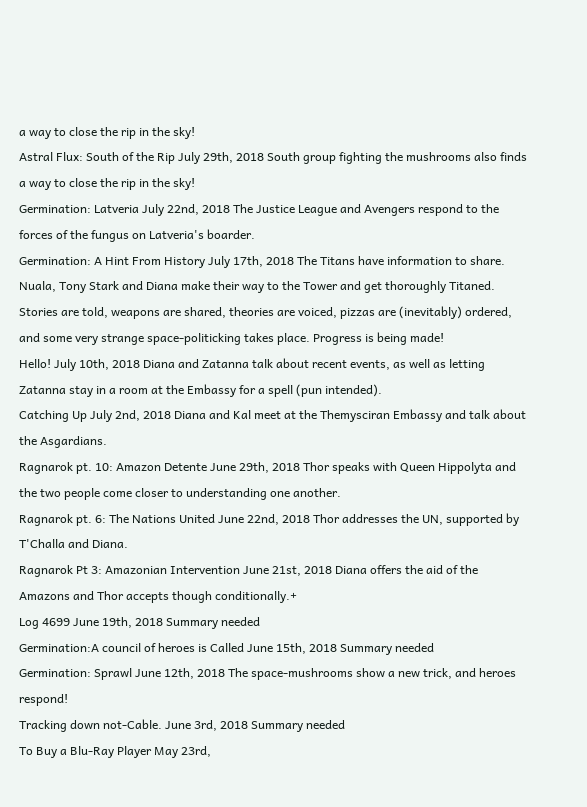a way to close the rip in the sky!
Astral Flux: South of the Rip July 29th, 2018 South group fighting the mushrooms also finds a way to close the rip in the sky!
Germination: Latveria July 22nd, 2018 The Justice League and Avengers respond to the forces of the fungus on Latveria's boarder.
Germination: A Hint From History July 17th, 2018 The Titans have information to share. Nuala, Tony Stark and Diana make their way to the Tower and get thoroughly Titaned. Stories are told, weapons are shared, theories are voiced, pizzas are (inevitably) ordered, and some very strange space-politicking takes place. Progress is being made!
Hello! July 10th, 2018 Diana and Zatanna talk about recent events, as well as letting Zatanna stay in a room at the Embassy for a spell (pun intended).
Catching Up July 2nd, 2018 Diana and Kal meet at the Themysciran Embassy and talk about the Asgardians.
Ragnarok pt. 10: Amazon Detente June 29th, 2018 Thor speaks with Queen Hippolyta and the two people come closer to understanding one another.
Ragnarok pt. 6: The Nations United June 22nd, 2018 Thor addresses the UN, supported by T'Challa and Diana.
Ragnarok Pt 3: Amazonian Intervention June 21st, 2018 Diana offers the aid of the Amazons and Thor accepts though conditionally.+
Log 4699 June 19th, 2018 Summary needed
Germination:A council of heroes is Called June 15th, 2018 Summary needed
Germination: Sprawl June 12th, 2018 The space-mushrooms show a new trick, and heroes respond!
Tracking down not-Cable. June 3rd, 2018 Summary needed
To Buy a Blu-Ray Player May 23rd,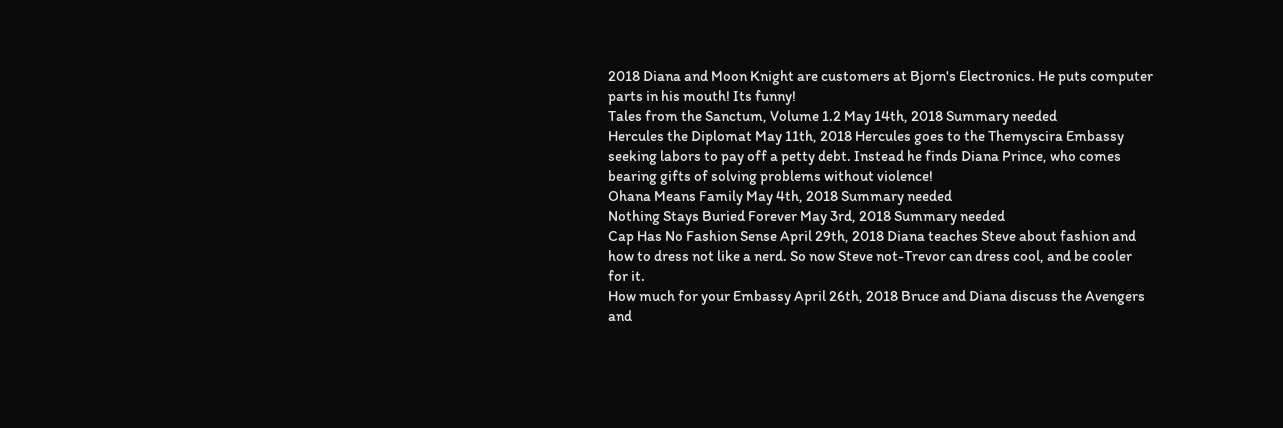2018 Diana and Moon Knight are customers at Bjorn's Electronics. He puts computer parts in his mouth! Its funny!
Tales from the Sanctum, Volume 1.2 May 14th, 2018 Summary needed
Hercules the Diplomat May 11th, 2018 Hercules goes to the Themyscira Embassy seeking labors to pay off a petty debt. Instead he finds Diana Prince, who comes bearing gifts of solving problems without violence!
Ohana Means Family May 4th, 2018 Summary needed
Nothing Stays Buried Forever May 3rd, 2018 Summary needed
Cap Has No Fashion Sense April 29th, 2018 Diana teaches Steve about fashion and how to dress not like a nerd. So now Steve not-Trevor can dress cool, and be cooler for it.
How much for your Embassy April 26th, 2018 Bruce and Diana discuss the Avengers and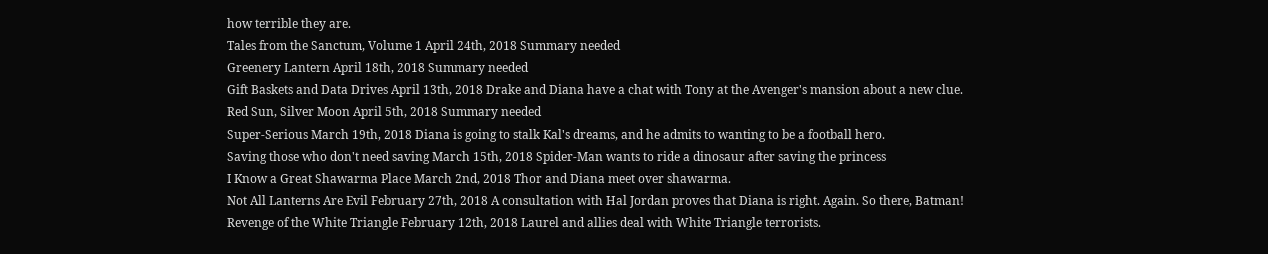how terrible they are.
Tales from the Sanctum, Volume 1 April 24th, 2018 Summary needed
Greenery Lantern April 18th, 2018 Summary needed
Gift Baskets and Data Drives April 13th, 2018 Drake and Diana have a chat with Tony at the Avenger's mansion about a new clue.
Red Sun, Silver Moon April 5th, 2018 Summary needed
Super-Serious March 19th, 2018 Diana is going to stalk Kal's dreams, and he admits to wanting to be a football hero.
Saving those who don't need saving March 15th, 2018 Spider-Man wants to ride a dinosaur after saving the princess
I Know a Great Shawarma Place March 2nd, 2018 Thor and Diana meet over shawarma.
Not All Lanterns Are Evil February 27th, 2018 A consultation with Hal Jordan proves that Diana is right. Again. So there, Batman!
Revenge of the White Triangle February 12th, 2018 Laurel and allies deal with White Triangle terrorists.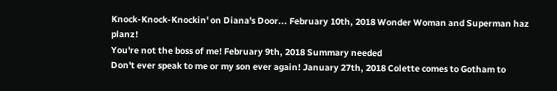Knock-Knock-Knockin' on Diana's Door... February 10th, 2018 Wonder Woman and Superman haz planz!
You're not the boss of me! February 9th, 2018 Summary needed
Don't ever speak to me or my son ever again! January 27th, 2018 Colette comes to Gotham to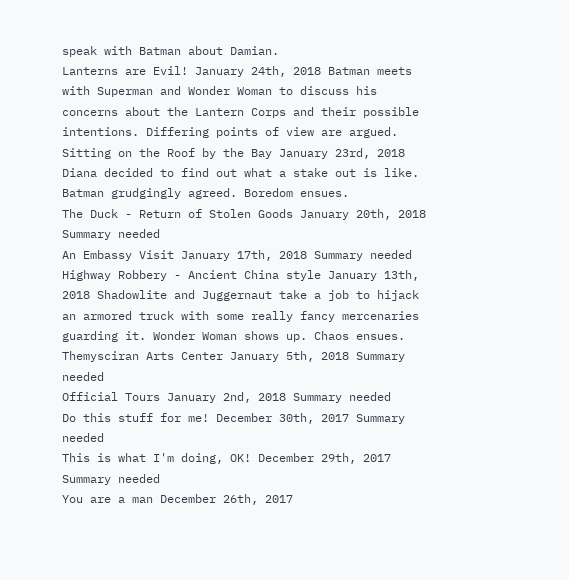speak with Batman about Damian.
Lanterns are Evil! January 24th, 2018 Batman meets with Superman and Wonder Woman to discuss his concerns about the Lantern Corps and their possible intentions. Differing points of view are argued.
Sitting on the Roof by the Bay January 23rd, 2018 Diana decided to find out what a stake out is like. Batman grudgingly agreed. Boredom ensues.
The Duck - Return of Stolen Goods January 20th, 2018 Summary needed
An Embassy Visit January 17th, 2018 Summary needed
Highway Robbery - Ancient China style January 13th, 2018 Shadowlite and Juggernaut take a job to hijack an armored truck with some really fancy mercenaries guarding it. Wonder Woman shows up. Chaos ensues.
Themysciran Arts Center January 5th, 2018 Summary needed
Official Tours January 2nd, 2018 Summary needed
Do this stuff for me! December 30th, 2017 Summary needed
This is what I'm doing, OK! December 29th, 2017 Summary needed
You are a man December 26th, 2017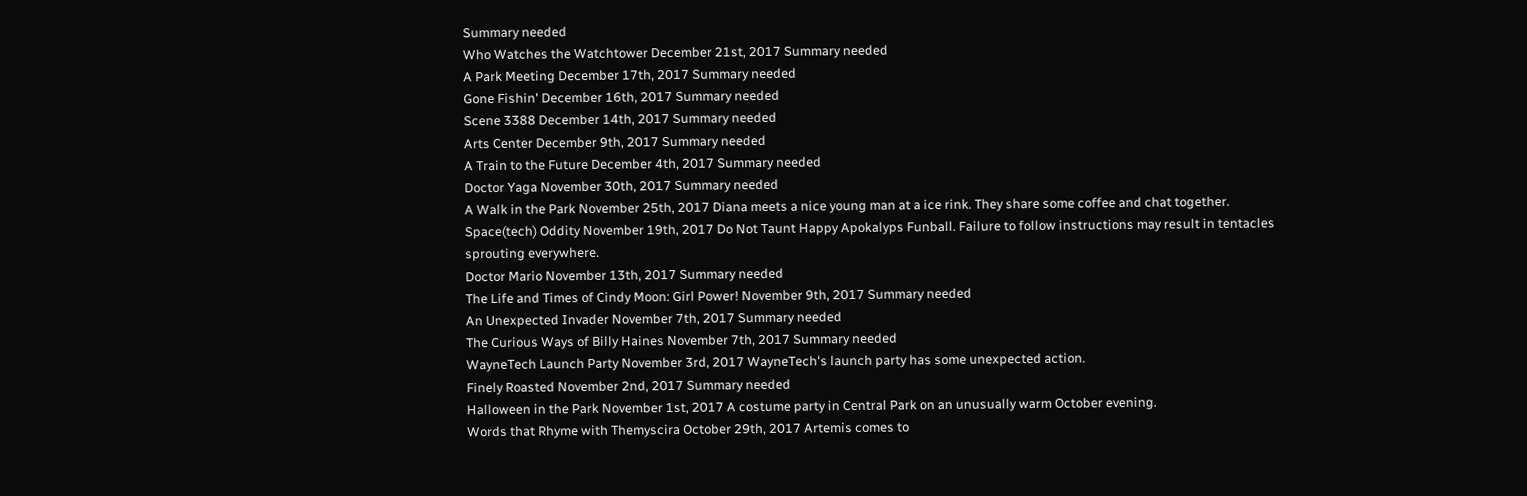Summary needed
Who Watches the Watchtower December 21st, 2017 Summary needed
A Park Meeting December 17th, 2017 Summary needed
Gone Fishin' December 16th, 2017 Summary needed
Scene 3388 December 14th, 2017 Summary needed
Arts Center December 9th, 2017 Summary needed
A Train to the Future December 4th, 2017 Summary needed
Doctor Yaga November 30th, 2017 Summary needed
A Walk in the Park November 25th, 2017 Diana meets a nice young man at a ice rink. They share some coffee and chat together.
Space(tech) Oddity November 19th, 2017 Do Not Taunt Happy Apokalyps Funball. Failure to follow instructions may result in tentacles sprouting everywhere.
Doctor Mario November 13th, 2017 Summary needed
The Life and Times of Cindy Moon: Girl Power! November 9th, 2017 Summary needed
An Unexpected Invader November 7th, 2017 Summary needed
The Curious Ways of Billy Haines November 7th, 2017 Summary needed
WayneTech Launch Party November 3rd, 2017 WayneTech's launch party has some unexpected action.
Finely Roasted November 2nd, 2017 Summary needed
Halloween in the Park November 1st, 2017 A costume party in Central Park on an unusually warm October evening.
Words that Rhyme with Themyscira October 29th, 2017 Artemis comes to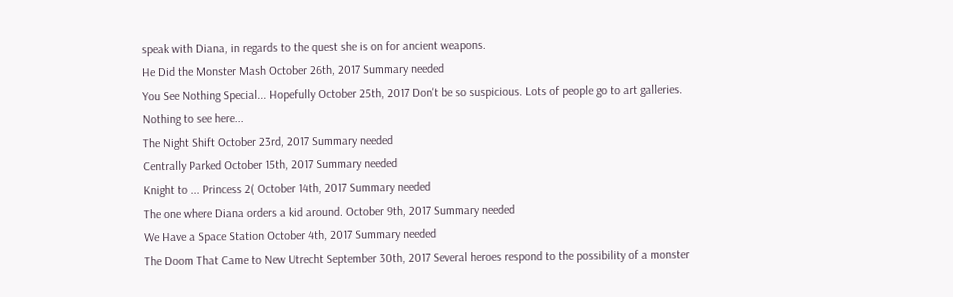speak with Diana, in regards to the quest she is on for ancient weapons.
He Did the Monster Mash October 26th, 2017 Summary needed
You See Nothing Special... Hopefully October 25th, 2017 Don't be so suspicious. Lots of people go to art galleries. Nothing to see here...
The Night Shift October 23rd, 2017 Summary needed
Centrally Parked October 15th, 2017 Summary needed
Knight to ... Princess 2( October 14th, 2017 Summary needed
The one where Diana orders a kid around. October 9th, 2017 Summary needed
We Have a Space Station October 4th, 2017 Summary needed
The Doom That Came to New Utrecht September 30th, 2017 Several heroes respond to the possibility of a monster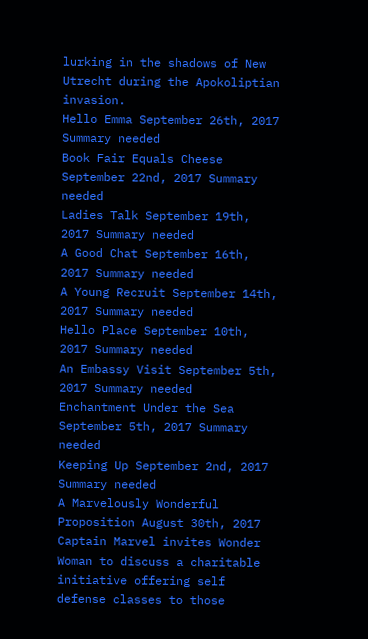lurking in the shadows of New Utrecht during the Apokoliptian invasion.
Hello Emma September 26th, 2017 Summary needed
Book Fair Equals Cheese September 22nd, 2017 Summary needed
Ladies Talk September 19th, 2017 Summary needed
A Good Chat September 16th, 2017 Summary needed
A Young Recruit September 14th, 2017 Summary needed
Hello Place September 10th, 2017 Summary needed
An Embassy Visit September 5th, 2017 Summary needed
Enchantment Under the Sea September 5th, 2017 Summary needed
Keeping Up September 2nd, 2017 Summary needed
A Marvelously Wonderful Proposition August 30th, 2017 Captain Marvel invites Wonder Woman to discuss a charitable initiative offering self defense classes to those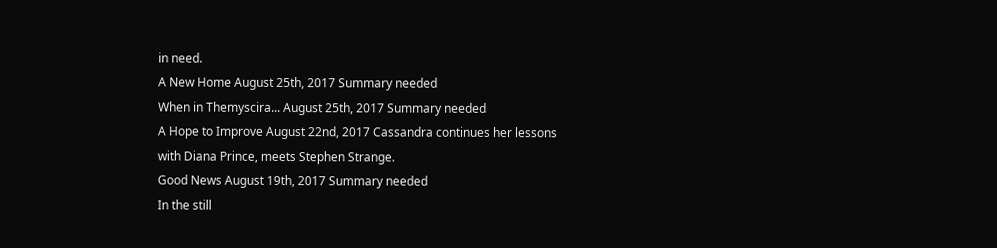in need.
A New Home August 25th, 2017 Summary needed
When in Themyscira... August 25th, 2017 Summary needed
A Hope to Improve August 22nd, 2017 Cassandra continues her lessons with Diana Prince, meets Stephen Strange.
Good News August 19th, 2017 Summary needed
In the still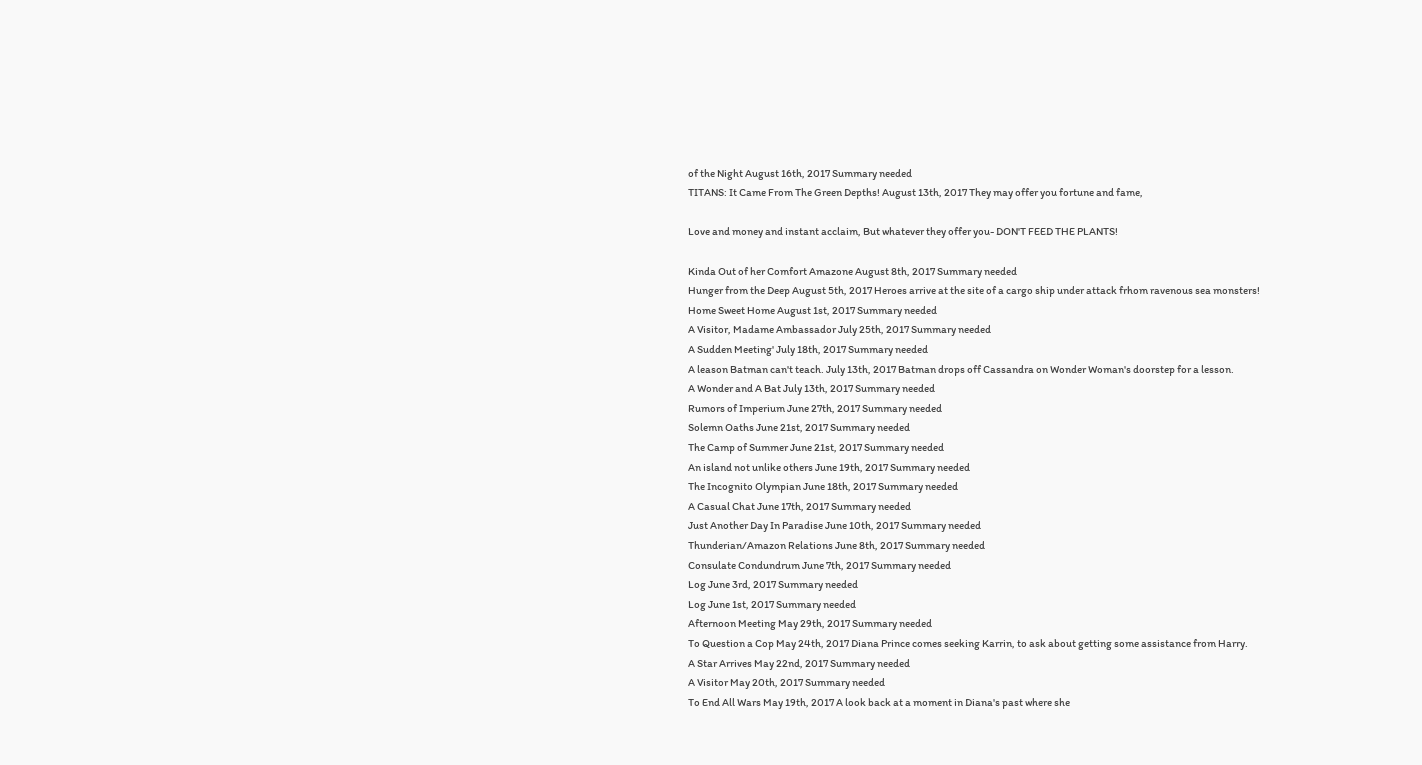of the Night August 16th, 2017 Summary needed
TITANS: It Came From The Green Depths! August 13th, 2017 They may offer you fortune and fame,

Love and money and instant acclaim, But whatever they offer you- DON'T FEED THE PLANTS!

Kinda Out of her Comfort Amazone August 8th, 2017 Summary needed
Hunger from the Deep August 5th, 2017 Heroes arrive at the site of a cargo ship under attack frhom ravenous sea monsters!
Home Sweet Home August 1st, 2017 Summary needed
A Visitor, Madame Ambassador July 25th, 2017 Summary needed
A Sudden Meeting' July 18th, 2017 Summary needed
A leason Batman can't teach. July 13th, 2017 Batman drops off Cassandra on Wonder Woman's doorstep for a lesson.
A Wonder and A Bat July 13th, 2017 Summary needed
Rumors of Imperium June 27th, 2017 Summary needed
Solemn Oaths June 21st, 2017 Summary needed
The Camp of Summer June 21st, 2017 Summary needed
An island not unlike others June 19th, 2017 Summary needed
The Incognito Olympian June 18th, 2017 Summary needed
A Casual Chat June 17th, 2017 Summary needed
Just Another Day In Paradise June 10th, 2017 Summary needed
Thunderian/Amazon Relations June 8th, 2017 Summary needed
Consulate Condundrum June 7th, 2017 Summary needed
Log June 3rd, 2017 Summary needed
Log June 1st, 2017 Summary needed
Afternoon Meeting May 29th, 2017 Summary needed
To Question a Cop May 24th, 2017 Diana Prince comes seeking Karrin, to ask about getting some assistance from Harry.
A Star Arrives May 22nd, 2017 Summary needed
A Visitor May 20th, 2017 Summary needed
To End All Wars May 19th, 2017 A look back at a moment in Diana's past where she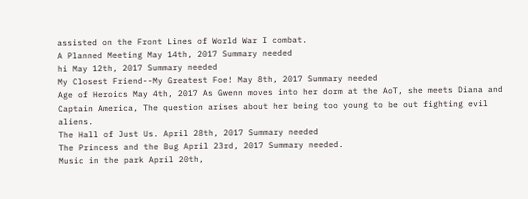assisted on the Front Lines of World War I combat.
A Planned Meeting May 14th, 2017 Summary needed
hi May 12th, 2017 Summary needed
My Closest Friend--My Greatest Foe! May 8th, 2017 Summary needed
Age of Heroics May 4th, 2017 As Gwenn moves into her dorm at the AoT, she meets Diana and Captain America, The question arises about her being too young to be out fighting evil aliens.
The Hall of Just Us. April 28th, 2017 Summary needed
The Princess and the Bug April 23rd, 2017 Summary needed.
Music in the park April 20th,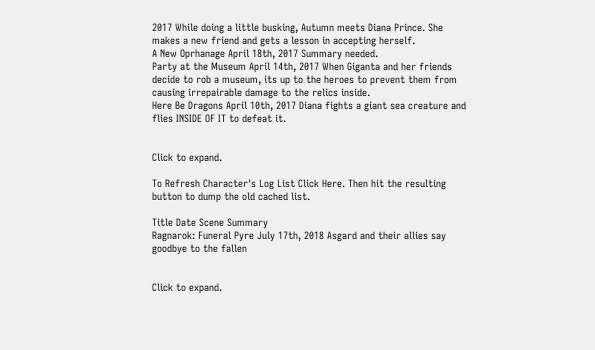2017 While doing a little busking, Autumn meets Diana Prince. She makes a new friend and gets a lesson in accepting herself.
A New Oprhanage April 18th, 2017 Summary needed.
Party at the Museum April 14th, 2017 When Giganta and her friends decide to rob a museum, its up to the heroes to prevent them from causing irrepairable damage to the relics inside.
Here Be Dragons April 10th, 2017 Diana fights a giant sea creature and flies INSIDE OF IT to defeat it.


Click to expand.

To Refresh Character's Log List Click Here. Then hit the resulting button to dump the old cached list.

Title Date Scene Summary
Ragnarok: Funeral Pyre July 17th, 2018 Asgard and their allies say goodbye to the fallen


Click to expand.